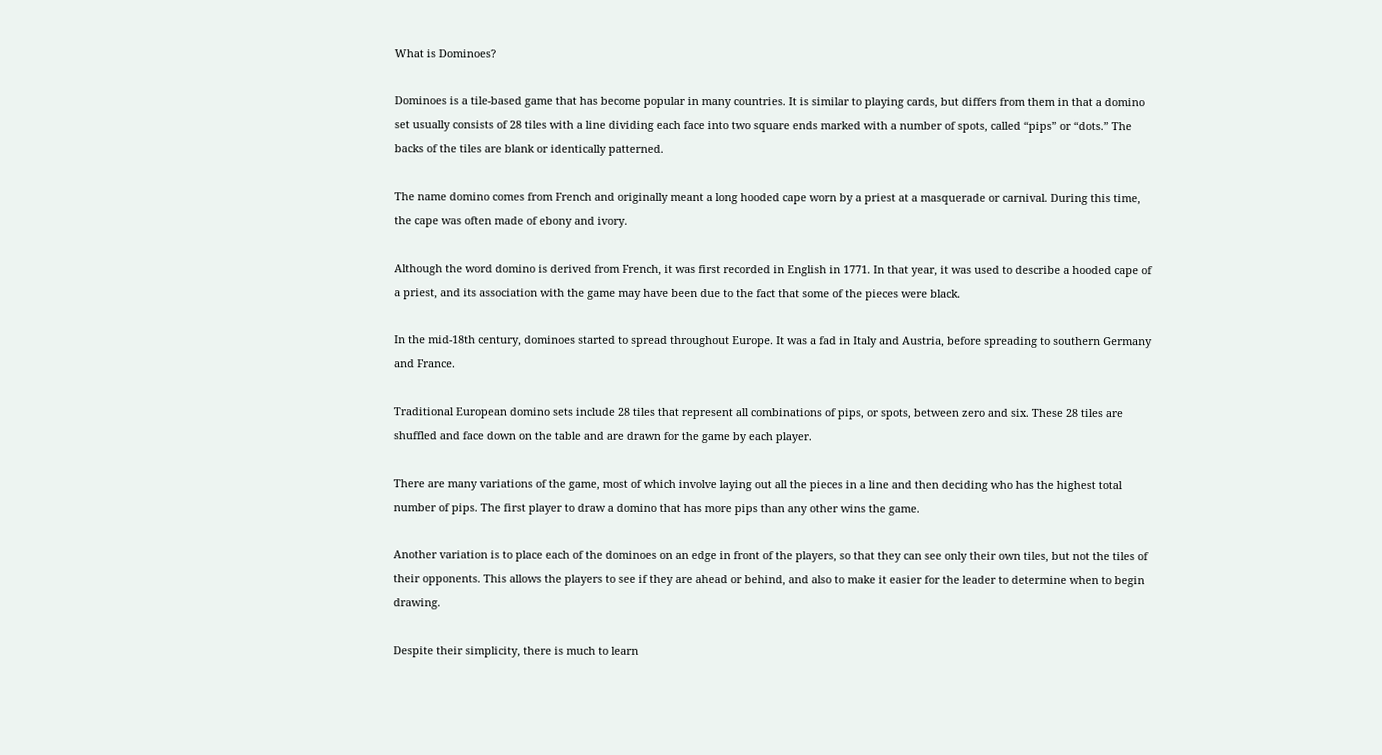What is Dominoes?

Dominoes is a tile-based game that has become popular in many countries. It is similar to playing cards, but differs from them in that a domino set usually consists of 28 tiles with a line dividing each face into two square ends marked with a number of spots, called “pips” or “dots.” The backs of the tiles are blank or identically patterned.

The name domino comes from French and originally meant a long hooded cape worn by a priest at a masquerade or carnival. During this time, the cape was often made of ebony and ivory.

Although the word domino is derived from French, it was first recorded in English in 1771. In that year, it was used to describe a hooded cape of a priest, and its association with the game may have been due to the fact that some of the pieces were black.

In the mid-18th century, dominoes started to spread throughout Europe. It was a fad in Italy and Austria, before spreading to southern Germany and France.

Traditional European domino sets include 28 tiles that represent all combinations of pips, or spots, between zero and six. These 28 tiles are shuffled and face down on the table and are drawn for the game by each player.

There are many variations of the game, most of which involve laying out all the pieces in a line and then deciding who has the highest total number of pips. The first player to draw a domino that has more pips than any other wins the game.

Another variation is to place each of the dominoes on an edge in front of the players, so that they can see only their own tiles, but not the tiles of their opponents. This allows the players to see if they are ahead or behind, and also to make it easier for the leader to determine when to begin drawing.

Despite their simplicity, there is much to learn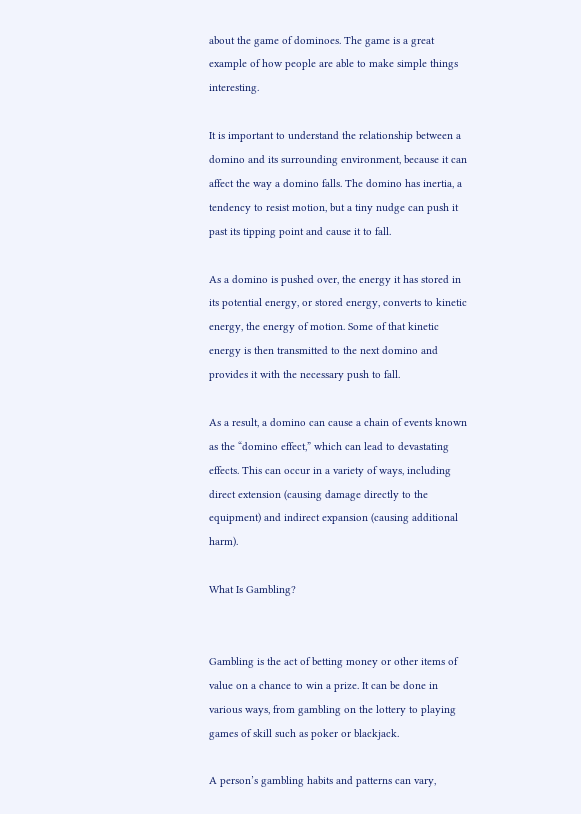about the game of dominoes. The game is a great example of how people are able to make simple things interesting.

It is important to understand the relationship between a domino and its surrounding environment, because it can affect the way a domino falls. The domino has inertia, a tendency to resist motion, but a tiny nudge can push it past its tipping point and cause it to fall.

As a domino is pushed over, the energy it has stored in its potential energy, or stored energy, converts to kinetic energy, the energy of motion. Some of that kinetic energy is then transmitted to the next domino and provides it with the necessary push to fall.

As a result, a domino can cause a chain of events known as the “domino effect,” which can lead to devastating effects. This can occur in a variety of ways, including direct extension (causing damage directly to the equipment) and indirect expansion (causing additional harm).

What Is Gambling?


Gambling is the act of betting money or other items of value on a chance to win a prize. It can be done in various ways, from gambling on the lottery to playing games of skill such as poker or blackjack.

A person’s gambling habits and patterns can vary,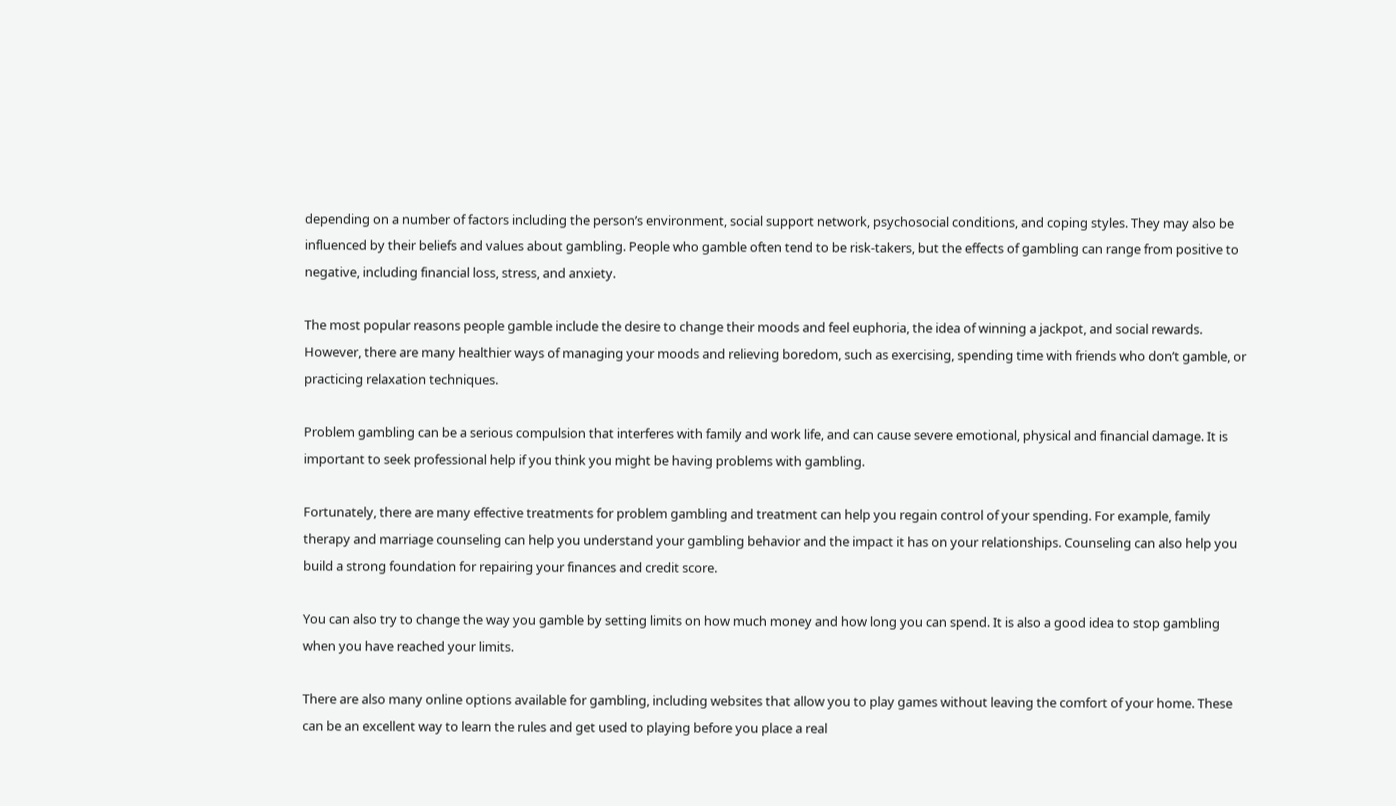depending on a number of factors including the person’s environment, social support network, psychosocial conditions, and coping styles. They may also be influenced by their beliefs and values about gambling. People who gamble often tend to be risk-takers, but the effects of gambling can range from positive to negative, including financial loss, stress, and anxiety.

The most popular reasons people gamble include the desire to change their moods and feel euphoria, the idea of winning a jackpot, and social rewards. However, there are many healthier ways of managing your moods and relieving boredom, such as exercising, spending time with friends who don’t gamble, or practicing relaxation techniques.

Problem gambling can be a serious compulsion that interferes with family and work life, and can cause severe emotional, physical and financial damage. It is important to seek professional help if you think you might be having problems with gambling.

Fortunately, there are many effective treatments for problem gambling and treatment can help you regain control of your spending. For example, family therapy and marriage counseling can help you understand your gambling behavior and the impact it has on your relationships. Counseling can also help you build a strong foundation for repairing your finances and credit score.

You can also try to change the way you gamble by setting limits on how much money and how long you can spend. It is also a good idea to stop gambling when you have reached your limits.

There are also many online options available for gambling, including websites that allow you to play games without leaving the comfort of your home. These can be an excellent way to learn the rules and get used to playing before you place a real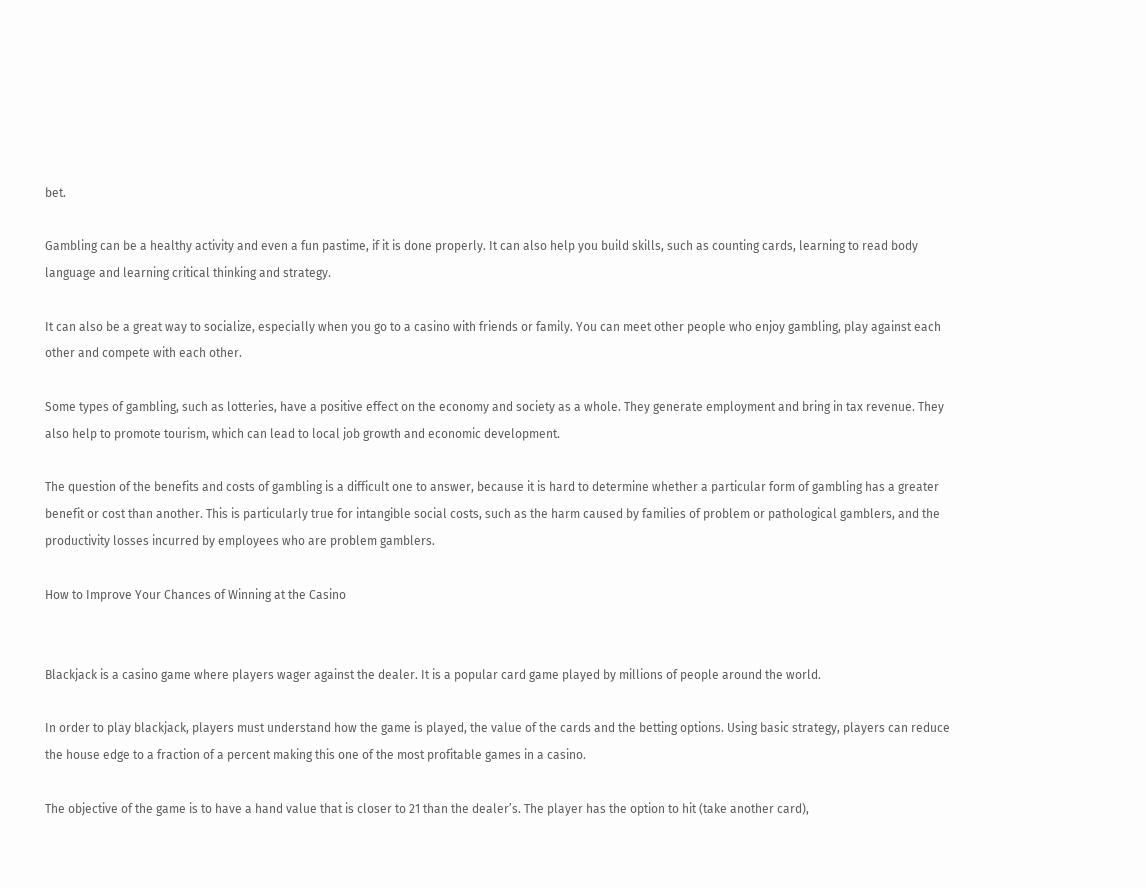bet.

Gambling can be a healthy activity and even a fun pastime, if it is done properly. It can also help you build skills, such as counting cards, learning to read body language and learning critical thinking and strategy.

It can also be a great way to socialize, especially when you go to a casino with friends or family. You can meet other people who enjoy gambling, play against each other and compete with each other.

Some types of gambling, such as lotteries, have a positive effect on the economy and society as a whole. They generate employment and bring in tax revenue. They also help to promote tourism, which can lead to local job growth and economic development.

The question of the benefits and costs of gambling is a difficult one to answer, because it is hard to determine whether a particular form of gambling has a greater benefit or cost than another. This is particularly true for intangible social costs, such as the harm caused by families of problem or pathological gamblers, and the productivity losses incurred by employees who are problem gamblers.

How to Improve Your Chances of Winning at the Casino


Blackjack is a casino game where players wager against the dealer. It is a popular card game played by millions of people around the world.

In order to play blackjack, players must understand how the game is played, the value of the cards and the betting options. Using basic strategy, players can reduce the house edge to a fraction of a percent making this one of the most profitable games in a casino.

The objective of the game is to have a hand value that is closer to 21 than the dealer’s. The player has the option to hit (take another card),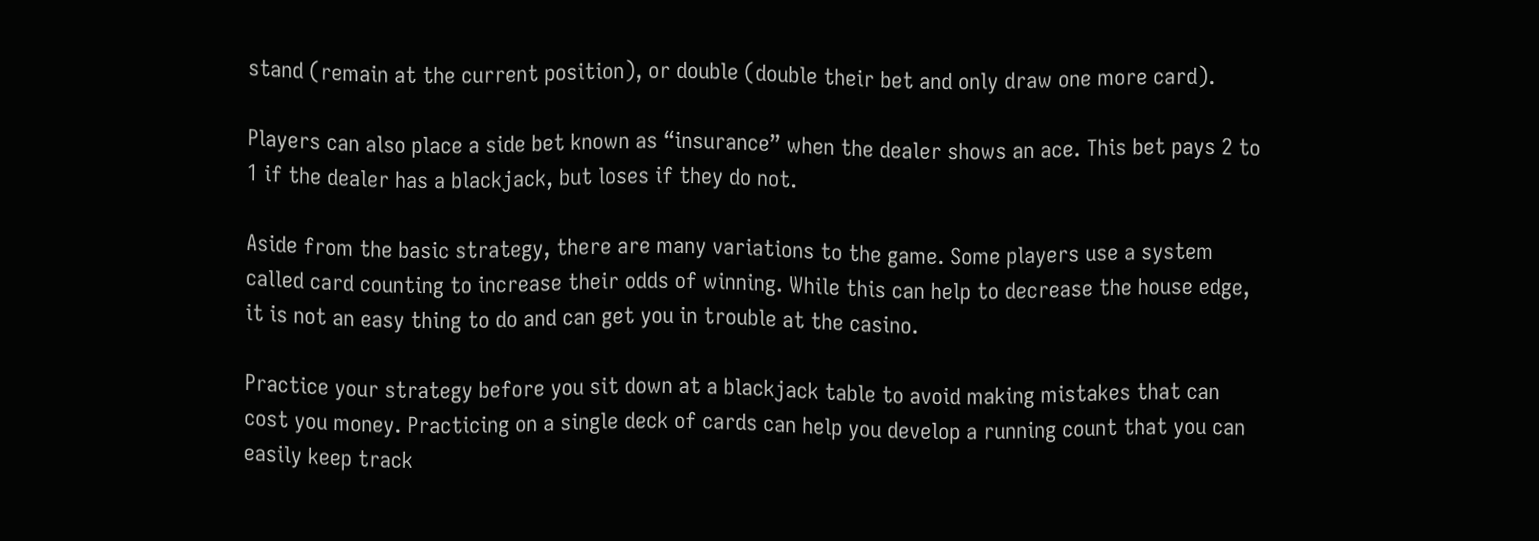stand (remain at the current position), or double (double their bet and only draw one more card).

Players can also place a side bet known as “insurance” when the dealer shows an ace. This bet pays 2 to 1 if the dealer has a blackjack, but loses if they do not.

Aside from the basic strategy, there are many variations to the game. Some players use a system called card counting to increase their odds of winning. While this can help to decrease the house edge, it is not an easy thing to do and can get you in trouble at the casino.

Practice your strategy before you sit down at a blackjack table to avoid making mistakes that can cost you money. Practicing on a single deck of cards can help you develop a running count that you can easily keep track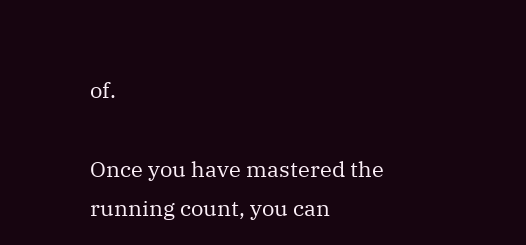of.

Once you have mastered the running count, you can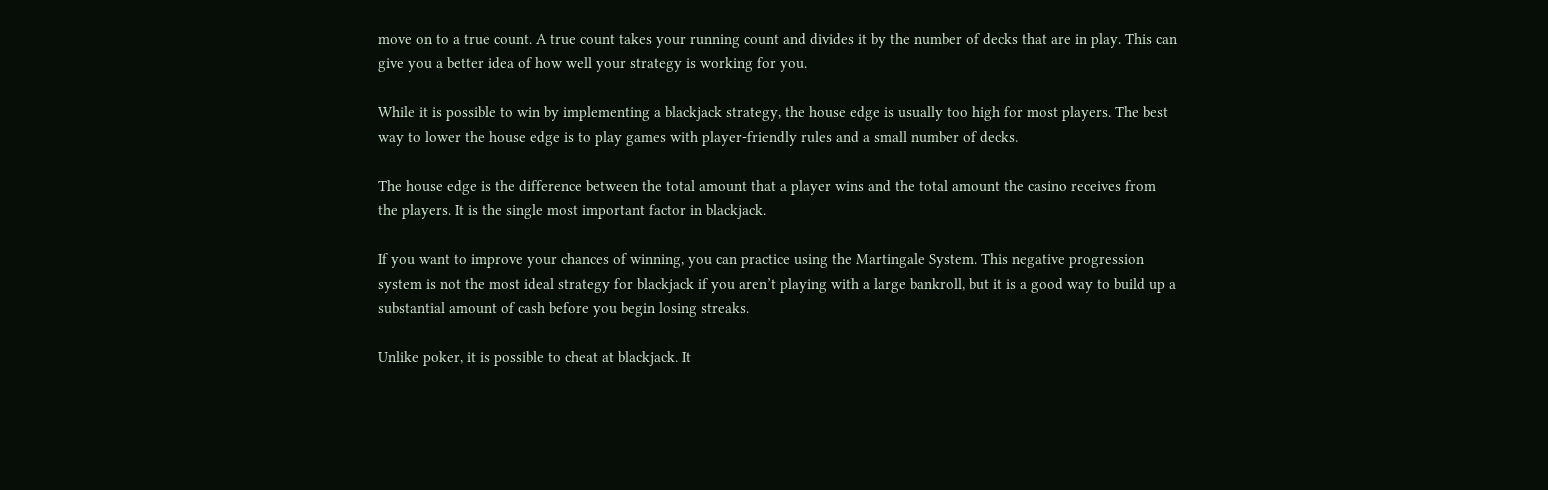move on to a true count. A true count takes your running count and divides it by the number of decks that are in play. This can give you a better idea of how well your strategy is working for you.

While it is possible to win by implementing a blackjack strategy, the house edge is usually too high for most players. The best way to lower the house edge is to play games with player-friendly rules and a small number of decks.

The house edge is the difference between the total amount that a player wins and the total amount the casino receives from the players. It is the single most important factor in blackjack.

If you want to improve your chances of winning, you can practice using the Martingale System. This negative progression system is not the most ideal strategy for blackjack if you aren’t playing with a large bankroll, but it is a good way to build up a substantial amount of cash before you begin losing streaks.

Unlike poker, it is possible to cheat at blackjack. It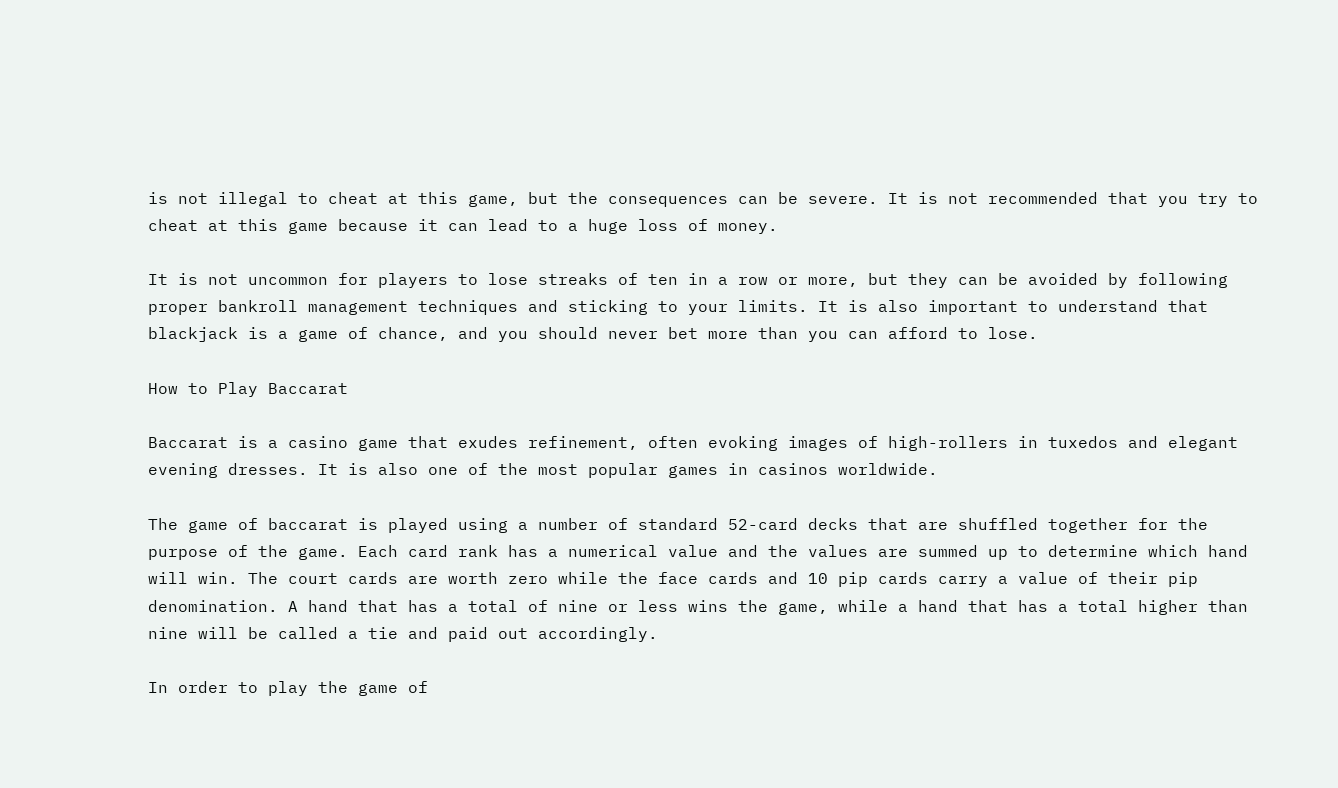is not illegal to cheat at this game, but the consequences can be severe. It is not recommended that you try to cheat at this game because it can lead to a huge loss of money.

It is not uncommon for players to lose streaks of ten in a row or more, but they can be avoided by following proper bankroll management techniques and sticking to your limits. It is also important to understand that blackjack is a game of chance, and you should never bet more than you can afford to lose.

How to Play Baccarat

Baccarat is a casino game that exudes refinement, often evoking images of high-rollers in tuxedos and elegant evening dresses. It is also one of the most popular games in casinos worldwide.

The game of baccarat is played using a number of standard 52-card decks that are shuffled together for the purpose of the game. Each card rank has a numerical value and the values are summed up to determine which hand will win. The court cards are worth zero while the face cards and 10 pip cards carry a value of their pip denomination. A hand that has a total of nine or less wins the game, while a hand that has a total higher than nine will be called a tie and paid out accordingly.

In order to play the game of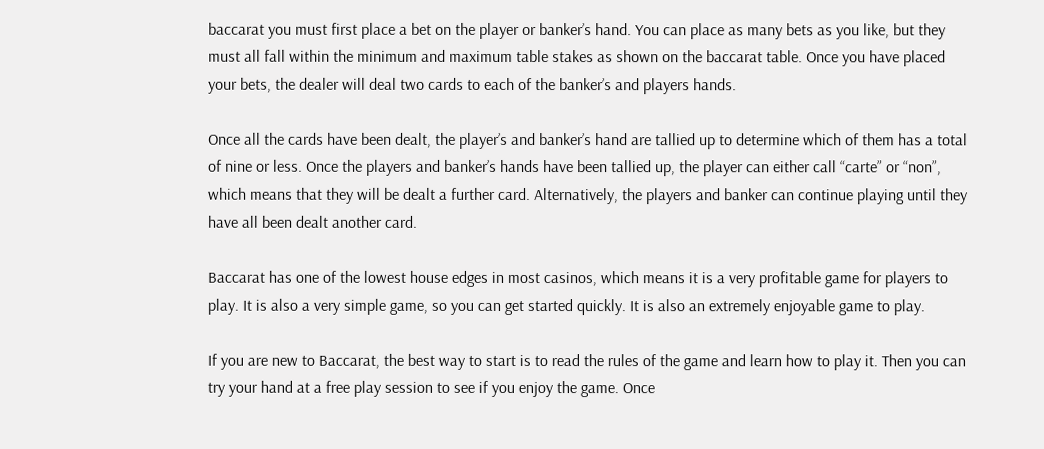baccarat you must first place a bet on the player or banker’s hand. You can place as many bets as you like, but they must all fall within the minimum and maximum table stakes as shown on the baccarat table. Once you have placed your bets, the dealer will deal two cards to each of the banker’s and players hands.

Once all the cards have been dealt, the player’s and banker’s hand are tallied up to determine which of them has a total of nine or less. Once the players and banker’s hands have been tallied up, the player can either call “carte” or “non”, which means that they will be dealt a further card. Alternatively, the players and banker can continue playing until they have all been dealt another card.

Baccarat has one of the lowest house edges in most casinos, which means it is a very profitable game for players to play. It is also a very simple game, so you can get started quickly. It is also an extremely enjoyable game to play.

If you are new to Baccarat, the best way to start is to read the rules of the game and learn how to play it. Then you can try your hand at a free play session to see if you enjoy the game. Once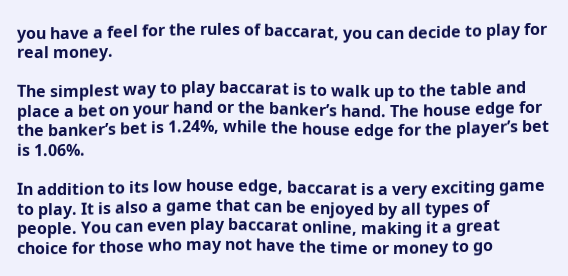you have a feel for the rules of baccarat, you can decide to play for real money.

The simplest way to play baccarat is to walk up to the table and place a bet on your hand or the banker’s hand. The house edge for the banker’s bet is 1.24%, while the house edge for the player’s bet is 1.06%.

In addition to its low house edge, baccarat is a very exciting game to play. It is also a game that can be enjoyed by all types of people. You can even play baccarat online, making it a great choice for those who may not have the time or money to go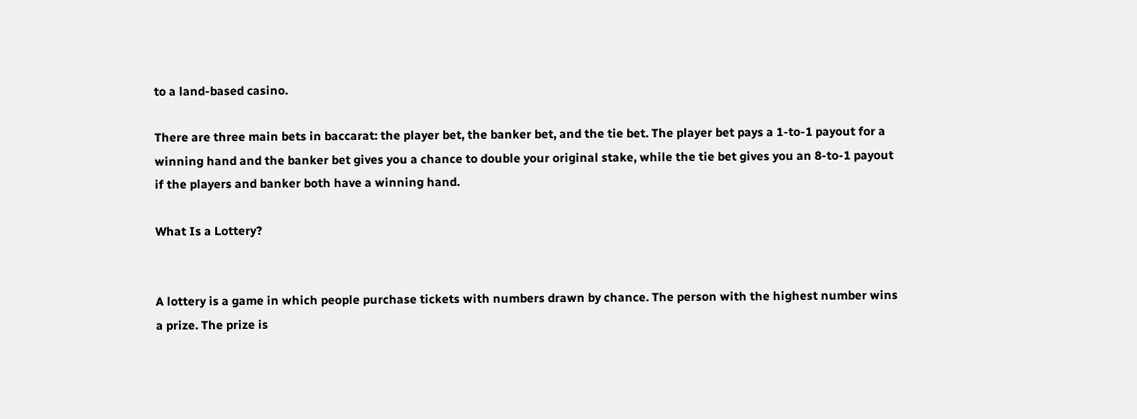to a land-based casino.

There are three main bets in baccarat: the player bet, the banker bet, and the tie bet. The player bet pays a 1-to-1 payout for a winning hand and the banker bet gives you a chance to double your original stake, while the tie bet gives you an 8-to-1 payout if the players and banker both have a winning hand.

What Is a Lottery?


A lottery is a game in which people purchase tickets with numbers drawn by chance. The person with the highest number wins a prize. The prize is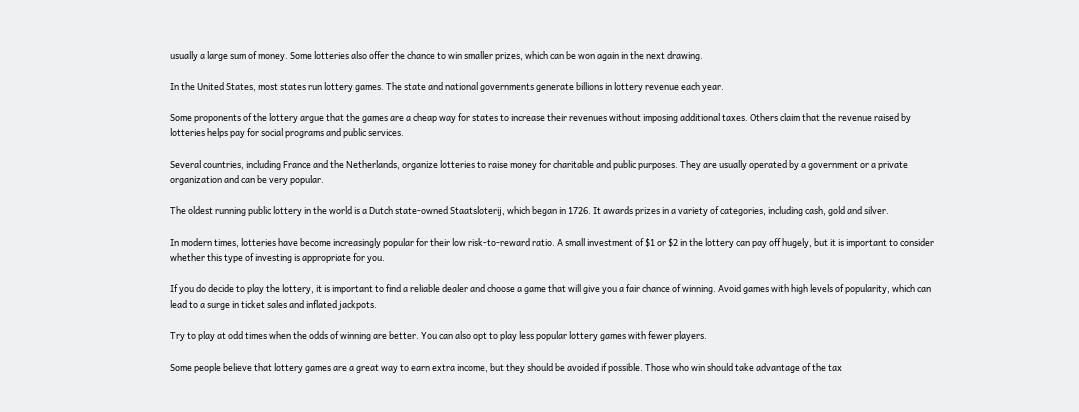usually a large sum of money. Some lotteries also offer the chance to win smaller prizes, which can be won again in the next drawing.

In the United States, most states run lottery games. The state and national governments generate billions in lottery revenue each year.

Some proponents of the lottery argue that the games are a cheap way for states to increase their revenues without imposing additional taxes. Others claim that the revenue raised by lotteries helps pay for social programs and public services.

Several countries, including France and the Netherlands, organize lotteries to raise money for charitable and public purposes. They are usually operated by a government or a private organization and can be very popular.

The oldest running public lottery in the world is a Dutch state-owned Staatsloterij, which began in 1726. It awards prizes in a variety of categories, including cash, gold and silver.

In modern times, lotteries have become increasingly popular for their low risk-to-reward ratio. A small investment of $1 or $2 in the lottery can pay off hugely, but it is important to consider whether this type of investing is appropriate for you.

If you do decide to play the lottery, it is important to find a reliable dealer and choose a game that will give you a fair chance of winning. Avoid games with high levels of popularity, which can lead to a surge in ticket sales and inflated jackpots.

Try to play at odd times when the odds of winning are better. You can also opt to play less popular lottery games with fewer players.

Some people believe that lottery games are a great way to earn extra income, but they should be avoided if possible. Those who win should take advantage of the tax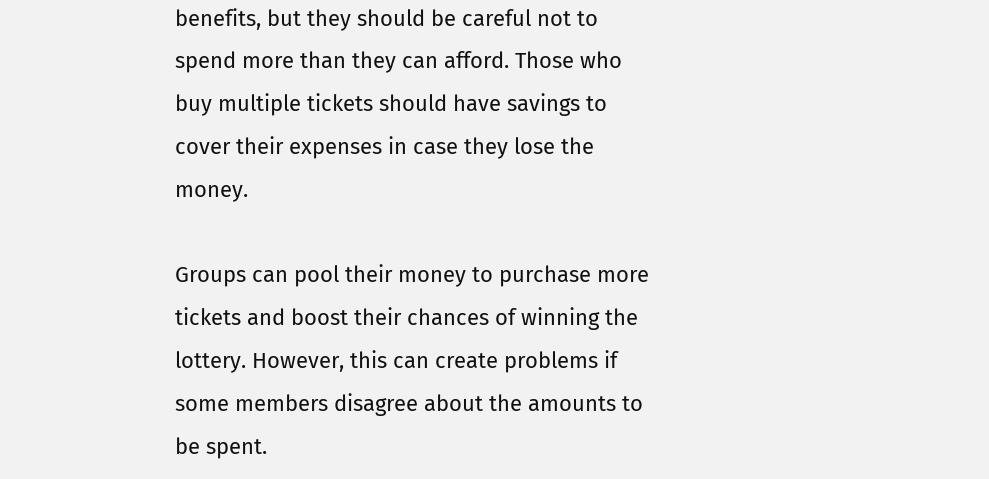benefits, but they should be careful not to spend more than they can afford. Those who buy multiple tickets should have savings to cover their expenses in case they lose the money.

Groups can pool their money to purchase more tickets and boost their chances of winning the lottery. However, this can create problems if some members disagree about the amounts to be spent.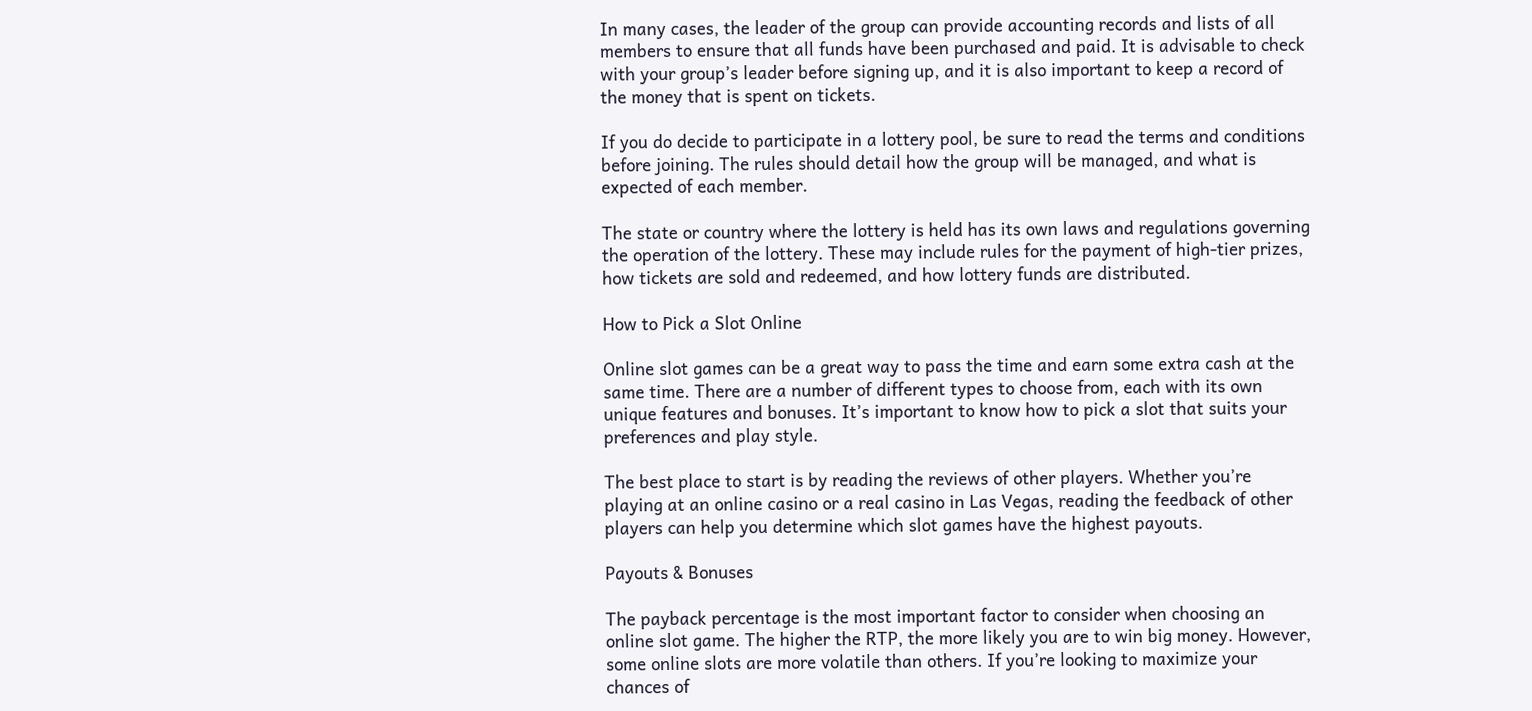In many cases, the leader of the group can provide accounting records and lists of all members to ensure that all funds have been purchased and paid. It is advisable to check with your group’s leader before signing up, and it is also important to keep a record of the money that is spent on tickets.

If you do decide to participate in a lottery pool, be sure to read the terms and conditions before joining. The rules should detail how the group will be managed, and what is expected of each member.

The state or country where the lottery is held has its own laws and regulations governing the operation of the lottery. These may include rules for the payment of high-tier prizes, how tickets are sold and redeemed, and how lottery funds are distributed.

How to Pick a Slot Online

Online slot games can be a great way to pass the time and earn some extra cash at the same time. There are a number of different types to choose from, each with its own unique features and bonuses. It’s important to know how to pick a slot that suits your preferences and play style.

The best place to start is by reading the reviews of other players. Whether you’re playing at an online casino or a real casino in Las Vegas, reading the feedback of other players can help you determine which slot games have the highest payouts.

Payouts & Bonuses

The payback percentage is the most important factor to consider when choosing an online slot game. The higher the RTP, the more likely you are to win big money. However, some online slots are more volatile than others. If you’re looking to maximize your chances of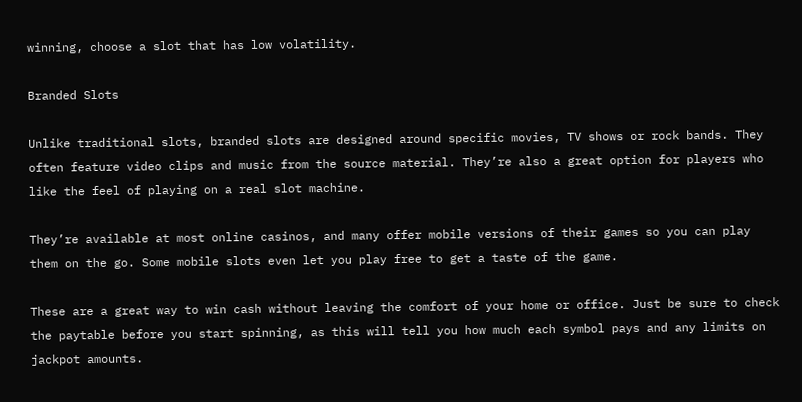winning, choose a slot that has low volatility.

Branded Slots

Unlike traditional slots, branded slots are designed around specific movies, TV shows or rock bands. They often feature video clips and music from the source material. They’re also a great option for players who like the feel of playing on a real slot machine.

They’re available at most online casinos, and many offer mobile versions of their games so you can play them on the go. Some mobile slots even let you play free to get a taste of the game.

These are a great way to win cash without leaving the comfort of your home or office. Just be sure to check the paytable before you start spinning, as this will tell you how much each symbol pays and any limits on jackpot amounts.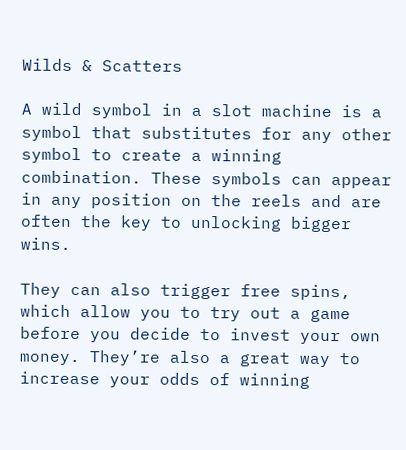Wilds & Scatters

A wild symbol in a slot machine is a symbol that substitutes for any other symbol to create a winning combination. These symbols can appear in any position on the reels and are often the key to unlocking bigger wins.

They can also trigger free spins, which allow you to try out a game before you decide to invest your own money. They’re also a great way to increase your odds of winning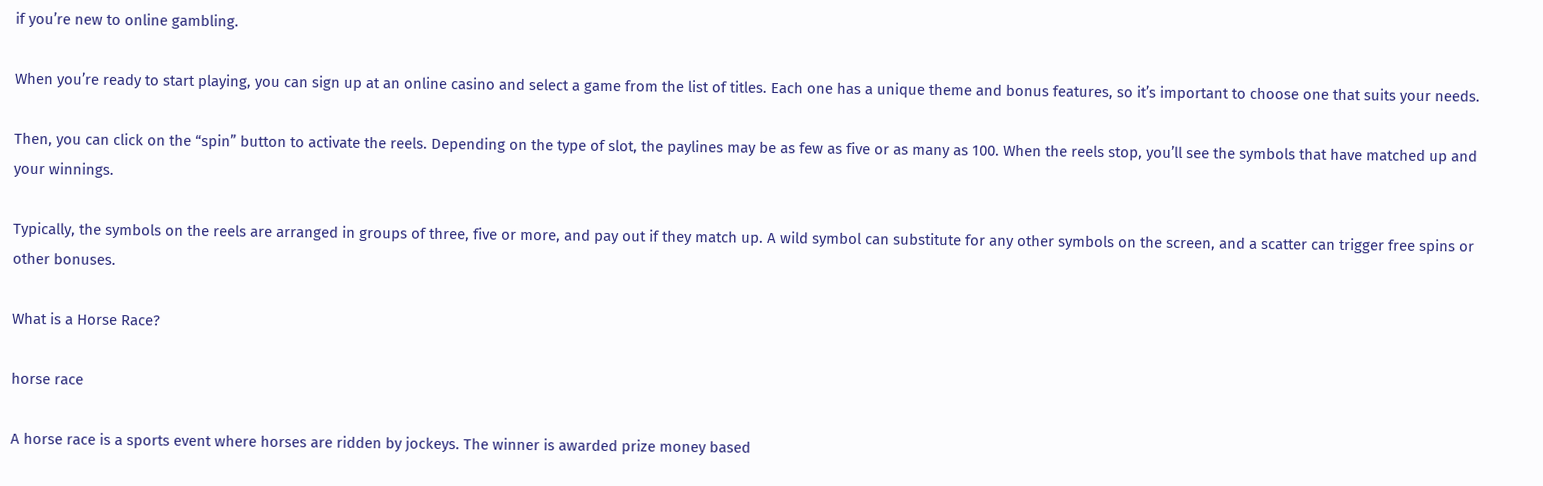if you’re new to online gambling.

When you’re ready to start playing, you can sign up at an online casino and select a game from the list of titles. Each one has a unique theme and bonus features, so it’s important to choose one that suits your needs.

Then, you can click on the “spin” button to activate the reels. Depending on the type of slot, the paylines may be as few as five or as many as 100. When the reels stop, you’ll see the symbols that have matched up and your winnings.

Typically, the symbols on the reels are arranged in groups of three, five or more, and pay out if they match up. A wild symbol can substitute for any other symbols on the screen, and a scatter can trigger free spins or other bonuses.

What is a Horse Race?

horse race

A horse race is a sports event where horses are ridden by jockeys. The winner is awarded prize money based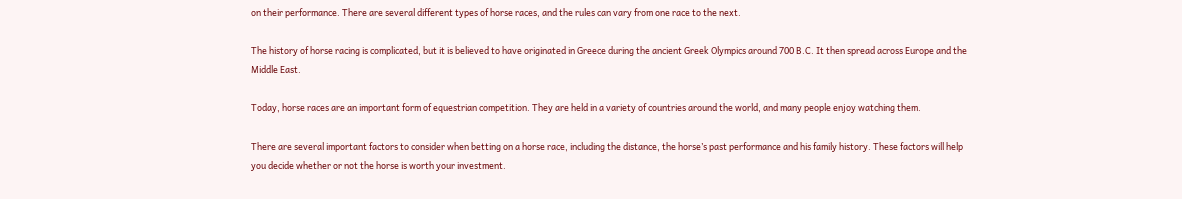on their performance. There are several different types of horse races, and the rules can vary from one race to the next.

The history of horse racing is complicated, but it is believed to have originated in Greece during the ancient Greek Olympics around 700 B.C. It then spread across Europe and the Middle East.

Today, horse races are an important form of equestrian competition. They are held in a variety of countries around the world, and many people enjoy watching them.

There are several important factors to consider when betting on a horse race, including the distance, the horse’s past performance and his family history. These factors will help you decide whether or not the horse is worth your investment.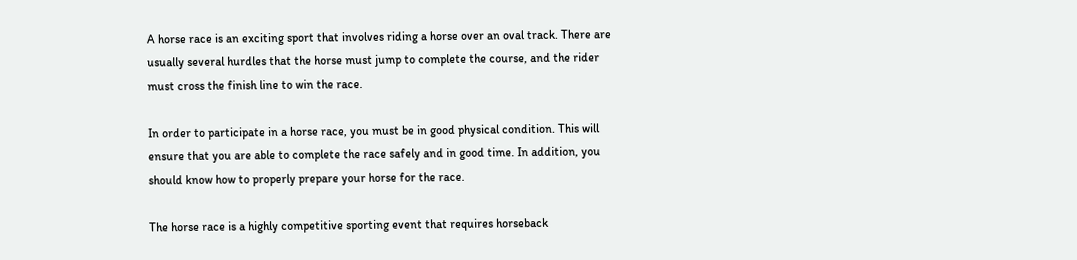A horse race is an exciting sport that involves riding a horse over an oval track. There are usually several hurdles that the horse must jump to complete the course, and the rider must cross the finish line to win the race.

In order to participate in a horse race, you must be in good physical condition. This will ensure that you are able to complete the race safely and in good time. In addition, you should know how to properly prepare your horse for the race.

The horse race is a highly competitive sporting event that requires horseback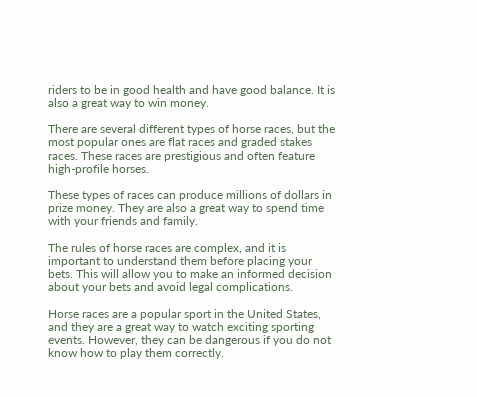riders to be in good health and have good balance. It is also a great way to win money.

There are several different types of horse races, but the most popular ones are flat races and graded stakes races. These races are prestigious and often feature high-profile horses.

These types of races can produce millions of dollars in prize money. They are also a great way to spend time with your friends and family.

The rules of horse races are complex, and it is important to understand them before placing your bets. This will allow you to make an informed decision about your bets and avoid legal complications.

Horse races are a popular sport in the United States, and they are a great way to watch exciting sporting events. However, they can be dangerous if you do not know how to play them correctly.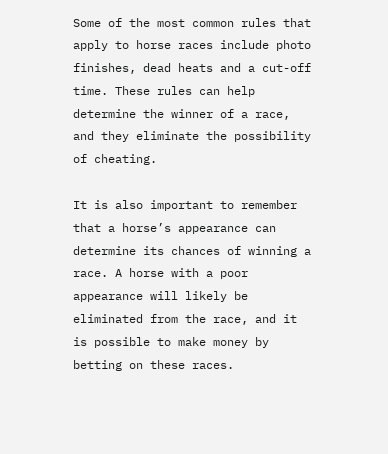Some of the most common rules that apply to horse races include photo finishes, dead heats and a cut-off time. These rules can help determine the winner of a race, and they eliminate the possibility of cheating.

It is also important to remember that a horse’s appearance can determine its chances of winning a race. A horse with a poor appearance will likely be eliminated from the race, and it is possible to make money by betting on these races.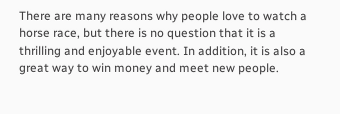There are many reasons why people love to watch a horse race, but there is no question that it is a thrilling and enjoyable event. In addition, it is also a great way to win money and meet new people.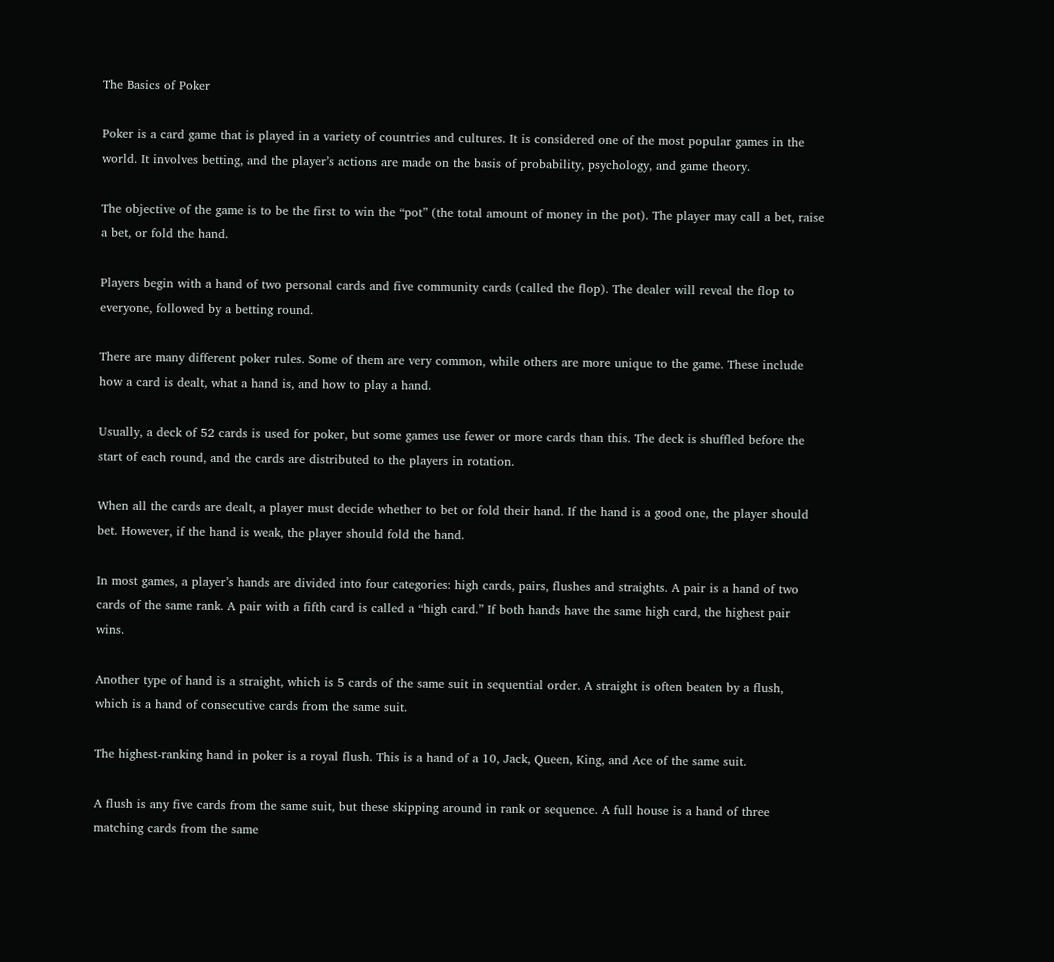The Basics of Poker

Poker is a card game that is played in a variety of countries and cultures. It is considered one of the most popular games in the world. It involves betting, and the player’s actions are made on the basis of probability, psychology, and game theory.

The objective of the game is to be the first to win the “pot” (the total amount of money in the pot). The player may call a bet, raise a bet, or fold the hand.

Players begin with a hand of two personal cards and five community cards (called the flop). The dealer will reveal the flop to everyone, followed by a betting round.

There are many different poker rules. Some of them are very common, while others are more unique to the game. These include how a card is dealt, what a hand is, and how to play a hand.

Usually, a deck of 52 cards is used for poker, but some games use fewer or more cards than this. The deck is shuffled before the start of each round, and the cards are distributed to the players in rotation.

When all the cards are dealt, a player must decide whether to bet or fold their hand. If the hand is a good one, the player should bet. However, if the hand is weak, the player should fold the hand.

In most games, a player’s hands are divided into four categories: high cards, pairs, flushes and straights. A pair is a hand of two cards of the same rank. A pair with a fifth card is called a “high card.” If both hands have the same high card, the highest pair wins.

Another type of hand is a straight, which is 5 cards of the same suit in sequential order. A straight is often beaten by a flush, which is a hand of consecutive cards from the same suit.

The highest-ranking hand in poker is a royal flush. This is a hand of a 10, Jack, Queen, King, and Ace of the same suit.

A flush is any five cards from the same suit, but these skipping around in rank or sequence. A full house is a hand of three matching cards from the same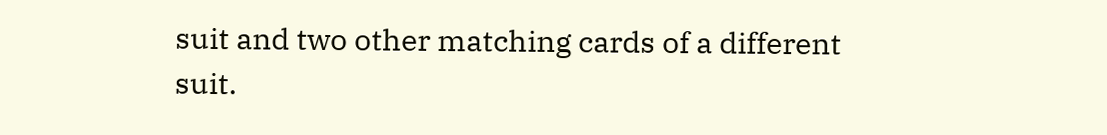suit and two other matching cards of a different suit.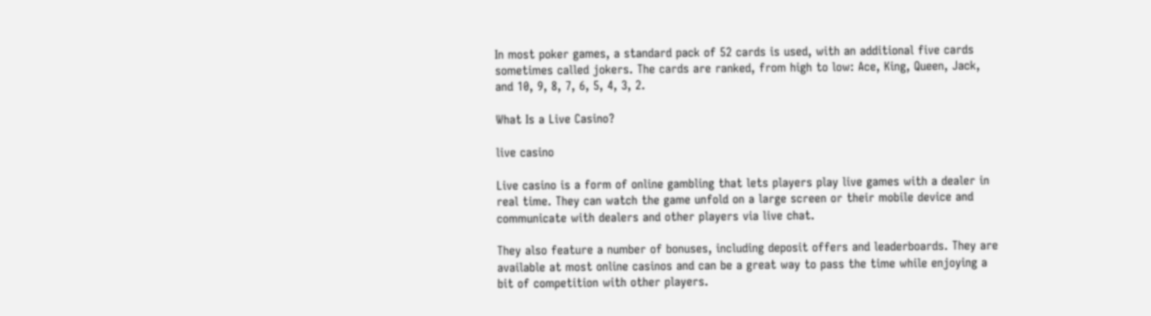In most poker games, a standard pack of 52 cards is used, with an additional five cards sometimes called jokers. The cards are ranked, from high to low: Ace, King, Queen, Jack, and 10, 9, 8, 7, 6, 5, 4, 3, 2.

What Is a Live Casino?

live casino

Live casino is a form of online gambling that lets players play live games with a dealer in real time. They can watch the game unfold on a large screen or their mobile device and communicate with dealers and other players via live chat.

They also feature a number of bonuses, including deposit offers and leaderboards. They are available at most online casinos and can be a great way to pass the time while enjoying a bit of competition with other players.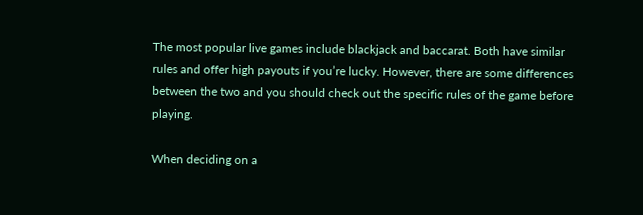The most popular live games include blackjack and baccarat. Both have similar rules and offer high payouts if you’re lucky. However, there are some differences between the two and you should check out the specific rules of the game before playing.

When deciding on a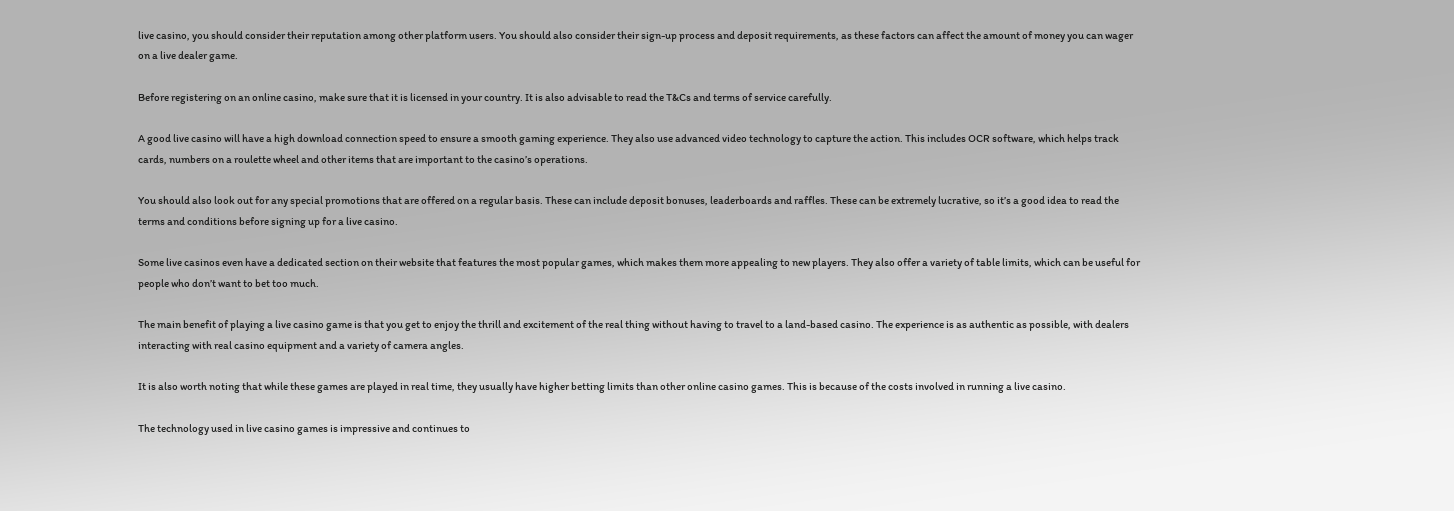live casino, you should consider their reputation among other platform users. You should also consider their sign-up process and deposit requirements, as these factors can affect the amount of money you can wager on a live dealer game.

Before registering on an online casino, make sure that it is licensed in your country. It is also advisable to read the T&Cs and terms of service carefully.

A good live casino will have a high download connection speed to ensure a smooth gaming experience. They also use advanced video technology to capture the action. This includes OCR software, which helps track cards, numbers on a roulette wheel and other items that are important to the casino’s operations.

You should also look out for any special promotions that are offered on a regular basis. These can include deposit bonuses, leaderboards and raffles. These can be extremely lucrative, so it’s a good idea to read the terms and conditions before signing up for a live casino.

Some live casinos even have a dedicated section on their website that features the most popular games, which makes them more appealing to new players. They also offer a variety of table limits, which can be useful for people who don’t want to bet too much.

The main benefit of playing a live casino game is that you get to enjoy the thrill and excitement of the real thing without having to travel to a land-based casino. The experience is as authentic as possible, with dealers interacting with real casino equipment and a variety of camera angles.

It is also worth noting that while these games are played in real time, they usually have higher betting limits than other online casino games. This is because of the costs involved in running a live casino.

The technology used in live casino games is impressive and continues to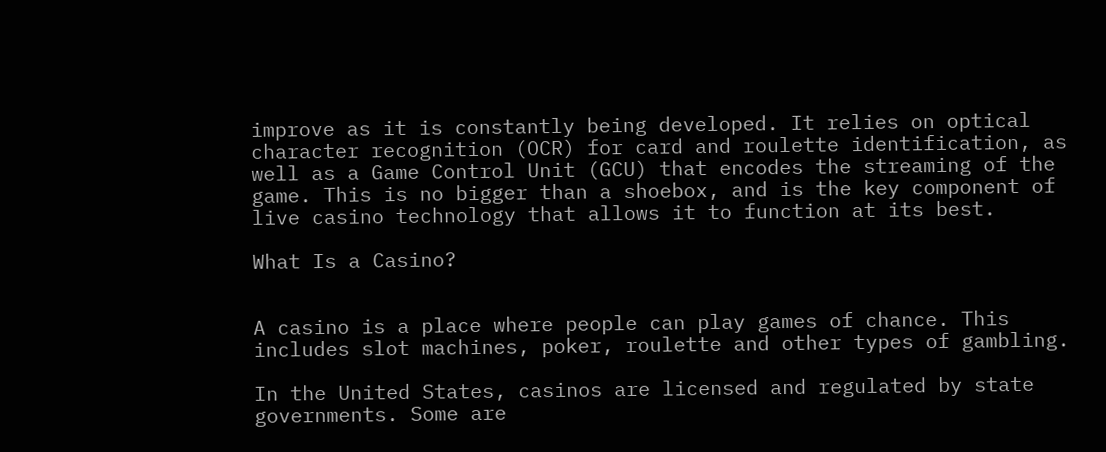improve as it is constantly being developed. It relies on optical character recognition (OCR) for card and roulette identification, as well as a Game Control Unit (GCU) that encodes the streaming of the game. This is no bigger than a shoebox, and is the key component of live casino technology that allows it to function at its best.

What Is a Casino?


A casino is a place where people can play games of chance. This includes slot machines, poker, roulette and other types of gambling.

In the United States, casinos are licensed and regulated by state governments. Some are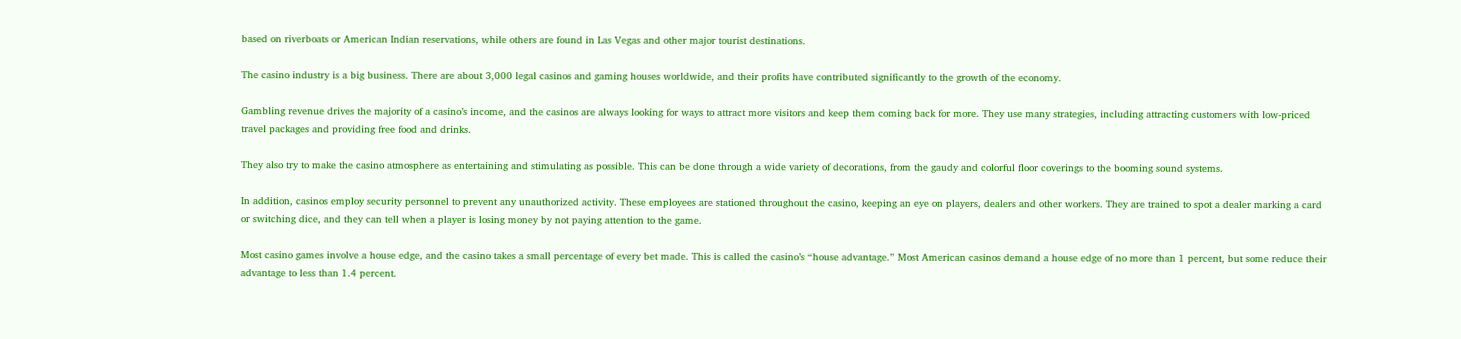based on riverboats or American Indian reservations, while others are found in Las Vegas and other major tourist destinations.

The casino industry is a big business. There are about 3,000 legal casinos and gaming houses worldwide, and their profits have contributed significantly to the growth of the economy.

Gambling revenue drives the majority of a casino’s income, and the casinos are always looking for ways to attract more visitors and keep them coming back for more. They use many strategies, including attracting customers with low-priced travel packages and providing free food and drinks.

They also try to make the casino atmosphere as entertaining and stimulating as possible. This can be done through a wide variety of decorations, from the gaudy and colorful floor coverings to the booming sound systems.

In addition, casinos employ security personnel to prevent any unauthorized activity. These employees are stationed throughout the casino, keeping an eye on players, dealers and other workers. They are trained to spot a dealer marking a card or switching dice, and they can tell when a player is losing money by not paying attention to the game.

Most casino games involve a house edge, and the casino takes a small percentage of every bet made. This is called the casino’s “house advantage.” Most American casinos demand a house edge of no more than 1 percent, but some reduce their advantage to less than 1.4 percent.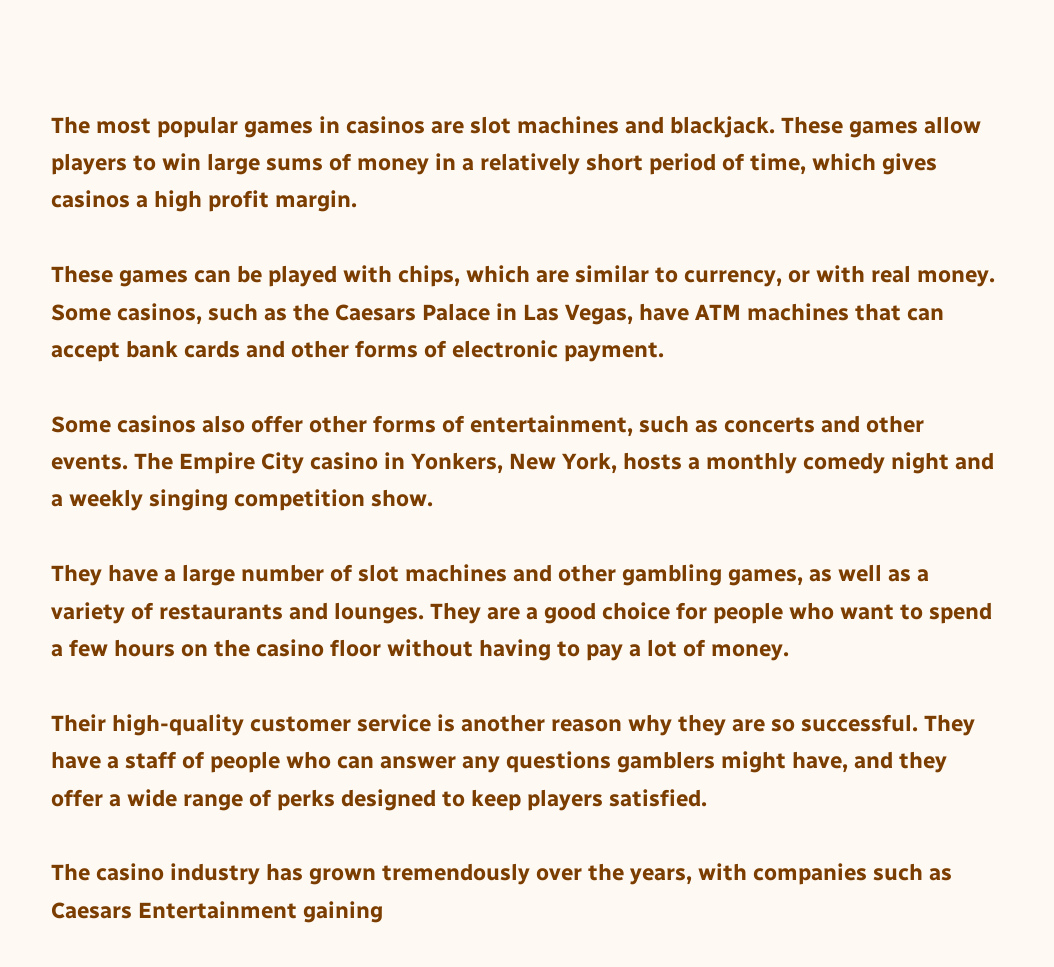The most popular games in casinos are slot machines and blackjack. These games allow players to win large sums of money in a relatively short period of time, which gives casinos a high profit margin.

These games can be played with chips, which are similar to currency, or with real money. Some casinos, such as the Caesars Palace in Las Vegas, have ATM machines that can accept bank cards and other forms of electronic payment.

Some casinos also offer other forms of entertainment, such as concerts and other events. The Empire City casino in Yonkers, New York, hosts a monthly comedy night and a weekly singing competition show.

They have a large number of slot machines and other gambling games, as well as a variety of restaurants and lounges. They are a good choice for people who want to spend a few hours on the casino floor without having to pay a lot of money.

Their high-quality customer service is another reason why they are so successful. They have a staff of people who can answer any questions gamblers might have, and they offer a wide range of perks designed to keep players satisfied.

The casino industry has grown tremendously over the years, with companies such as Caesars Entertainment gaining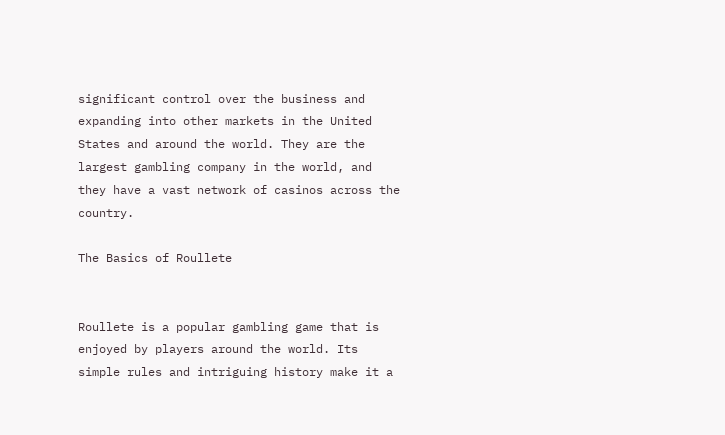significant control over the business and expanding into other markets in the United States and around the world. They are the largest gambling company in the world, and they have a vast network of casinos across the country.

The Basics of Roullete


Roullete is a popular gambling game that is enjoyed by players around the world. Its simple rules and intriguing history make it a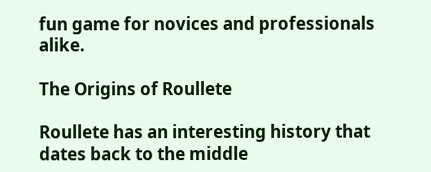fun game for novices and professionals alike.

The Origins of Roullete

Roullete has an interesting history that dates back to the middle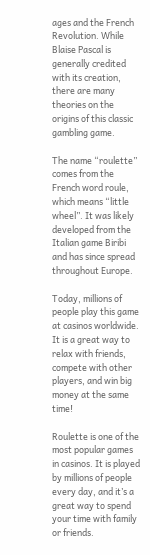ages and the French Revolution. While Blaise Pascal is generally credited with its creation, there are many theories on the origins of this classic gambling game.

The name “roulette” comes from the French word roule, which means “little wheel”. It was likely developed from the Italian game Biribi and has since spread throughout Europe.

Today, millions of people play this game at casinos worldwide. It is a great way to relax with friends, compete with other players, and win big money at the same time!

Roulette is one of the most popular games in casinos. It is played by millions of people every day, and it’s a great way to spend your time with family or friends.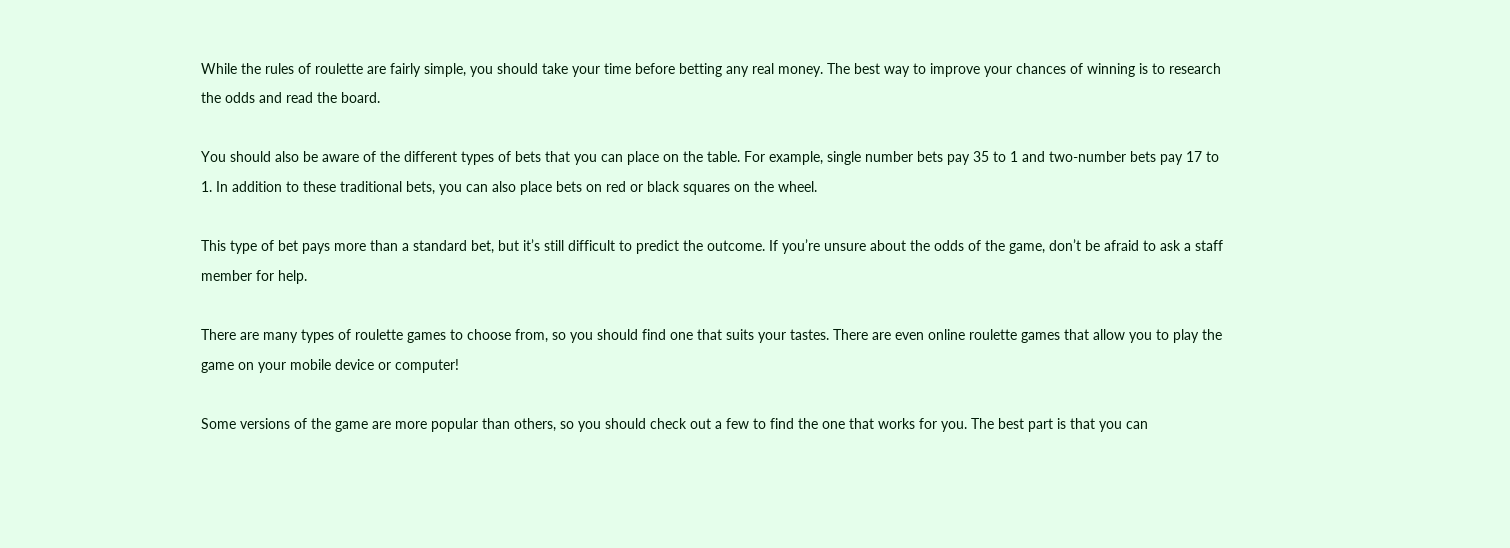While the rules of roulette are fairly simple, you should take your time before betting any real money. The best way to improve your chances of winning is to research the odds and read the board.

You should also be aware of the different types of bets that you can place on the table. For example, single number bets pay 35 to 1 and two-number bets pay 17 to 1. In addition to these traditional bets, you can also place bets on red or black squares on the wheel.

This type of bet pays more than a standard bet, but it’s still difficult to predict the outcome. If you’re unsure about the odds of the game, don’t be afraid to ask a staff member for help.

There are many types of roulette games to choose from, so you should find one that suits your tastes. There are even online roulette games that allow you to play the game on your mobile device or computer!

Some versions of the game are more popular than others, so you should check out a few to find the one that works for you. The best part is that you can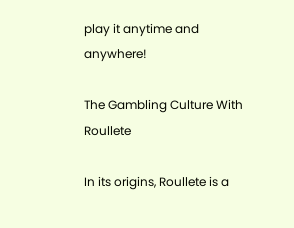play it anytime and anywhere!

The Gambling Culture With Roullete

In its origins, Roullete is a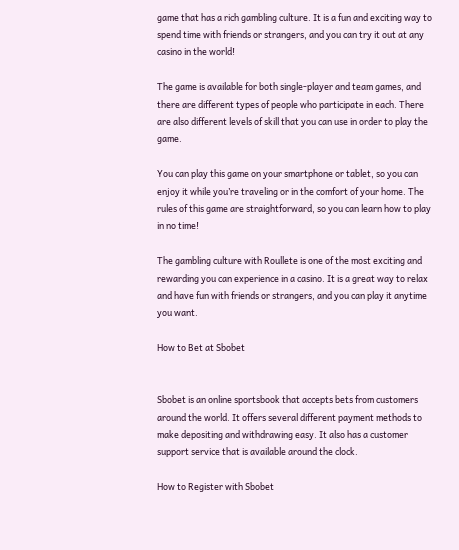game that has a rich gambling culture. It is a fun and exciting way to spend time with friends or strangers, and you can try it out at any casino in the world!

The game is available for both single-player and team games, and there are different types of people who participate in each. There are also different levels of skill that you can use in order to play the game.

You can play this game on your smartphone or tablet, so you can enjoy it while you’re traveling or in the comfort of your home. The rules of this game are straightforward, so you can learn how to play in no time!

The gambling culture with Roullete is one of the most exciting and rewarding you can experience in a casino. It is a great way to relax and have fun with friends or strangers, and you can play it anytime you want.

How to Bet at Sbobet


Sbobet is an online sportsbook that accepts bets from customers around the world. It offers several different payment methods to make depositing and withdrawing easy. It also has a customer support service that is available around the clock.

How to Register with Sbobet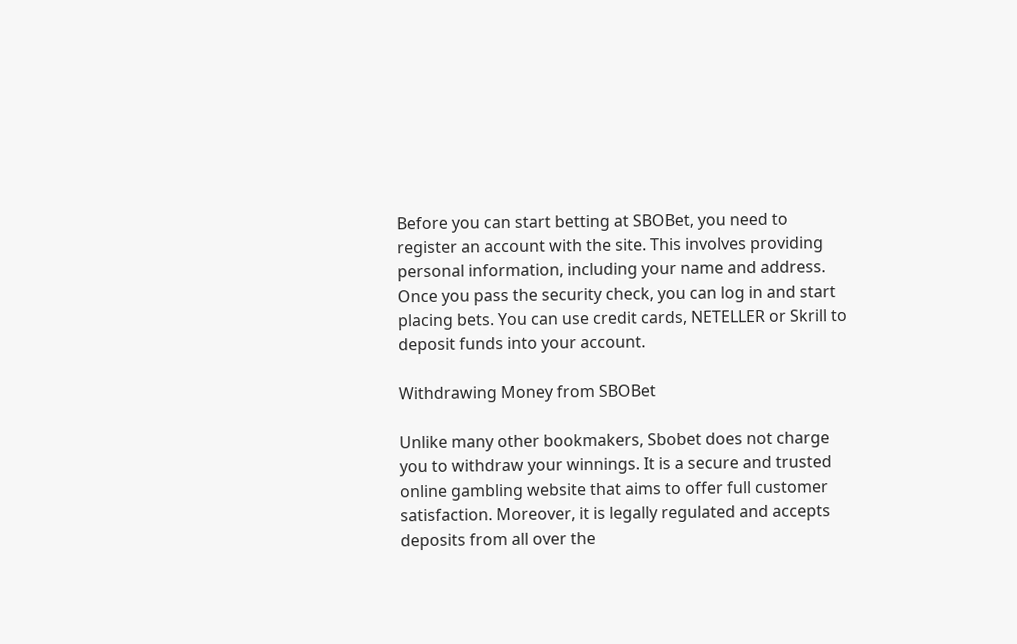Before you can start betting at SBOBet, you need to register an account with the site. This involves providing personal information, including your name and address. Once you pass the security check, you can log in and start placing bets. You can use credit cards, NETELLER or Skrill to deposit funds into your account.

Withdrawing Money from SBOBet

Unlike many other bookmakers, Sbobet does not charge you to withdraw your winnings. It is a secure and trusted online gambling website that aims to offer full customer satisfaction. Moreover, it is legally regulated and accepts deposits from all over the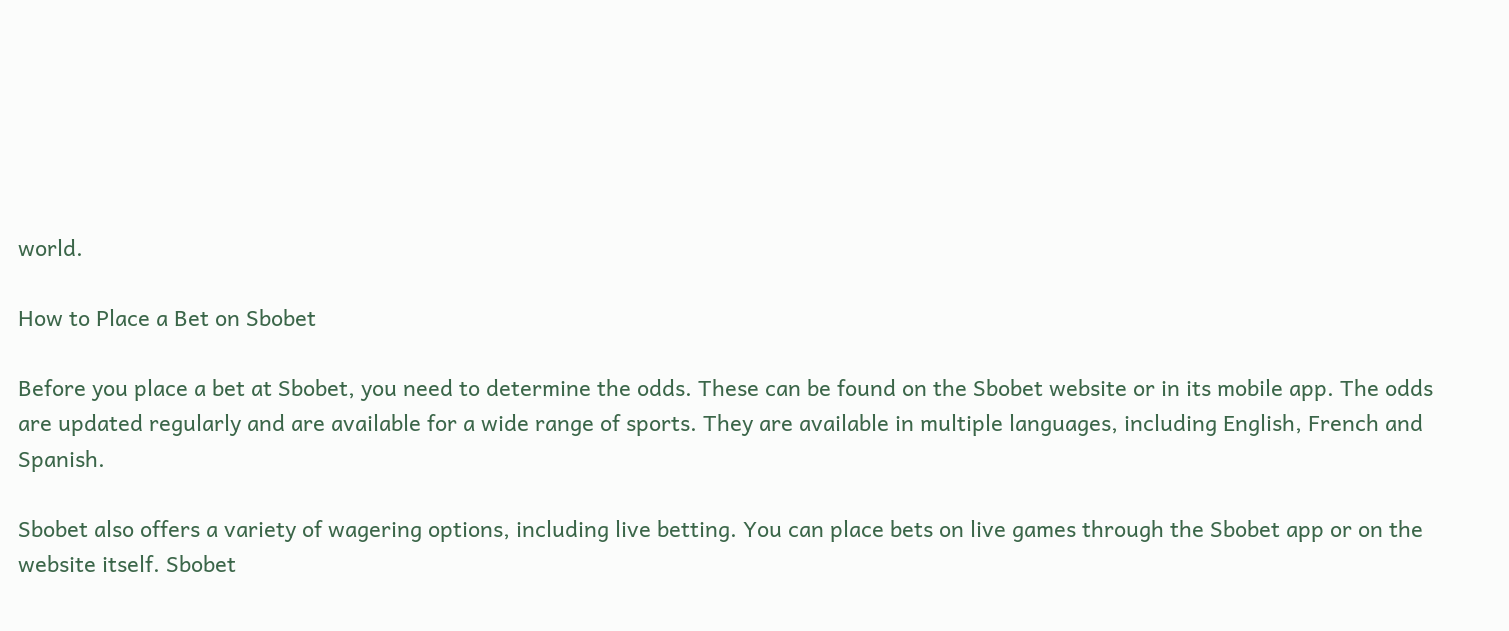world.

How to Place a Bet on Sbobet

Before you place a bet at Sbobet, you need to determine the odds. These can be found on the Sbobet website or in its mobile app. The odds are updated regularly and are available for a wide range of sports. They are available in multiple languages, including English, French and Spanish.

Sbobet also offers a variety of wagering options, including live betting. You can place bets on live games through the Sbobet app or on the website itself. Sbobet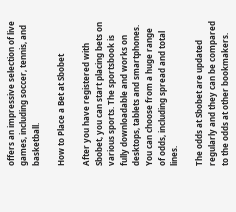offers an impressive selection of live games, including soccer, tennis, and basketball.

How to Place a Bet at Sbobet

After you have registered with Sbobet, you can start placing bets on various sports. The sportsbook is fully downloadable and works on desktops, tablets and smartphones. You can choose from a huge range of odds, including spread and total lines.

The odds at Sbobet are updated regularly and they can be compared to the odds at other bookmakers.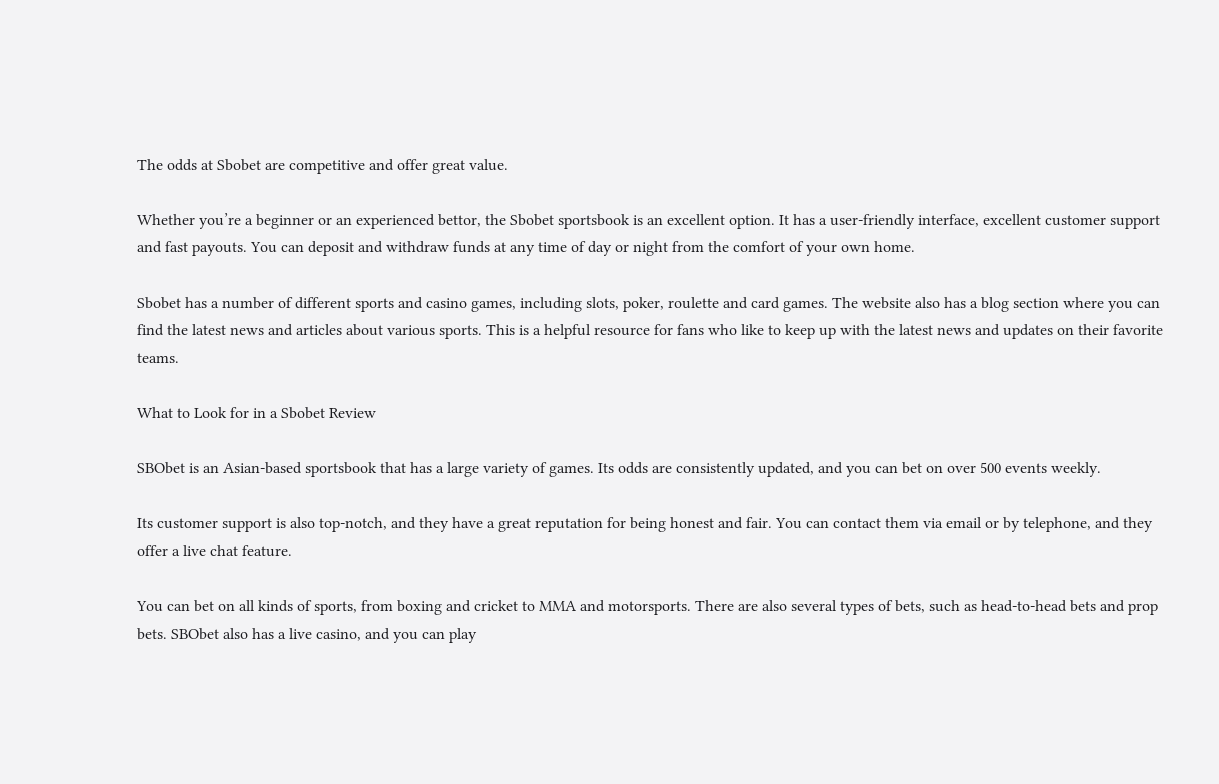The odds at Sbobet are competitive and offer great value.

Whether you’re a beginner or an experienced bettor, the Sbobet sportsbook is an excellent option. It has a user-friendly interface, excellent customer support and fast payouts. You can deposit and withdraw funds at any time of day or night from the comfort of your own home.

Sbobet has a number of different sports and casino games, including slots, poker, roulette and card games. The website also has a blog section where you can find the latest news and articles about various sports. This is a helpful resource for fans who like to keep up with the latest news and updates on their favorite teams.

What to Look for in a Sbobet Review

SBObet is an Asian-based sportsbook that has a large variety of games. Its odds are consistently updated, and you can bet on over 500 events weekly.

Its customer support is also top-notch, and they have a great reputation for being honest and fair. You can contact them via email or by telephone, and they offer a live chat feature.

You can bet on all kinds of sports, from boxing and cricket to MMA and motorsports. There are also several types of bets, such as head-to-head bets and prop bets. SBObet also has a live casino, and you can play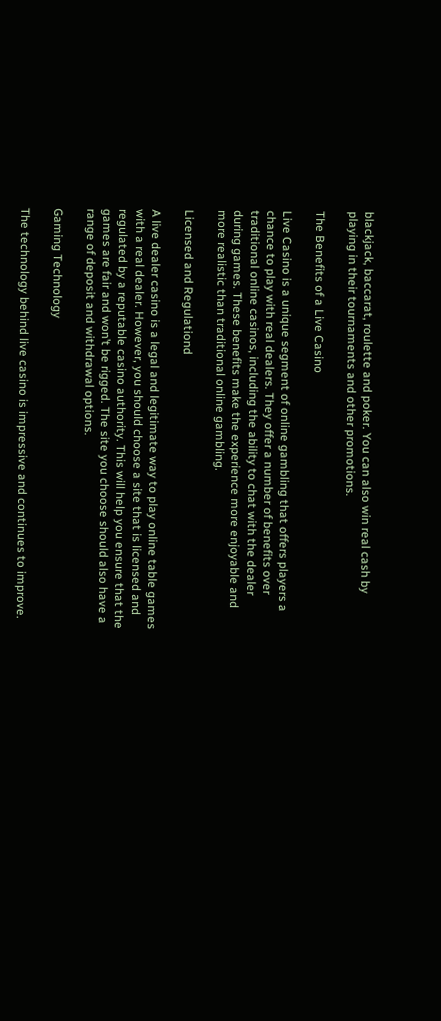blackjack, baccarat, roulette and poker. You can also win real cash by playing in their tournaments and other promotions.

The Benefits of a Live Casino

Live Casino is a unique segment of online gambling that offers players a chance to play with real dealers. They offer a number of benefits over traditional online casinos, including the ability to chat with the dealer during games. These benefits make the experience more enjoyable and more realistic than traditional online gambling.

Licensed and Regulationd

A live dealer casino is a legal and legitimate way to play online table games with a real dealer. However, you should choose a site that is licensed and regulated by a reputable casino authority. This will help you ensure that the games are fair and won’t be rigged. The site you choose should also have a range of deposit and withdrawal options.

Gaming Technology

The technology behind live casino is impressive and continues to improve.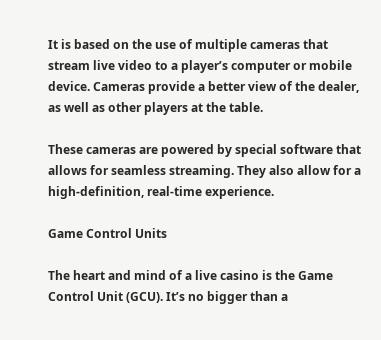It is based on the use of multiple cameras that stream live video to a player’s computer or mobile device. Cameras provide a better view of the dealer, as well as other players at the table.

These cameras are powered by special software that allows for seamless streaming. They also allow for a high-definition, real-time experience.

Game Control Units

The heart and mind of a live casino is the Game Control Unit (GCU). It’s no bigger than a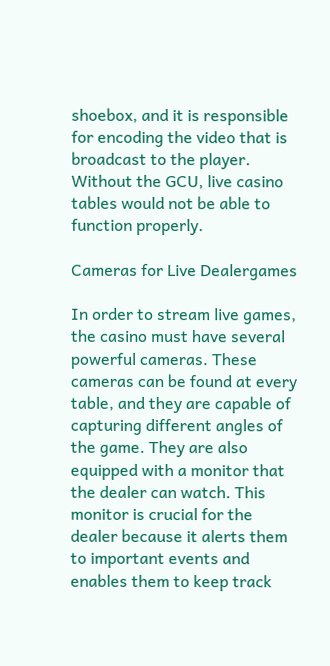shoebox, and it is responsible for encoding the video that is broadcast to the player. Without the GCU, live casino tables would not be able to function properly.

Cameras for Live Dealergames

In order to stream live games, the casino must have several powerful cameras. These cameras can be found at every table, and they are capable of capturing different angles of the game. They are also equipped with a monitor that the dealer can watch. This monitor is crucial for the dealer because it alerts them to important events and enables them to keep track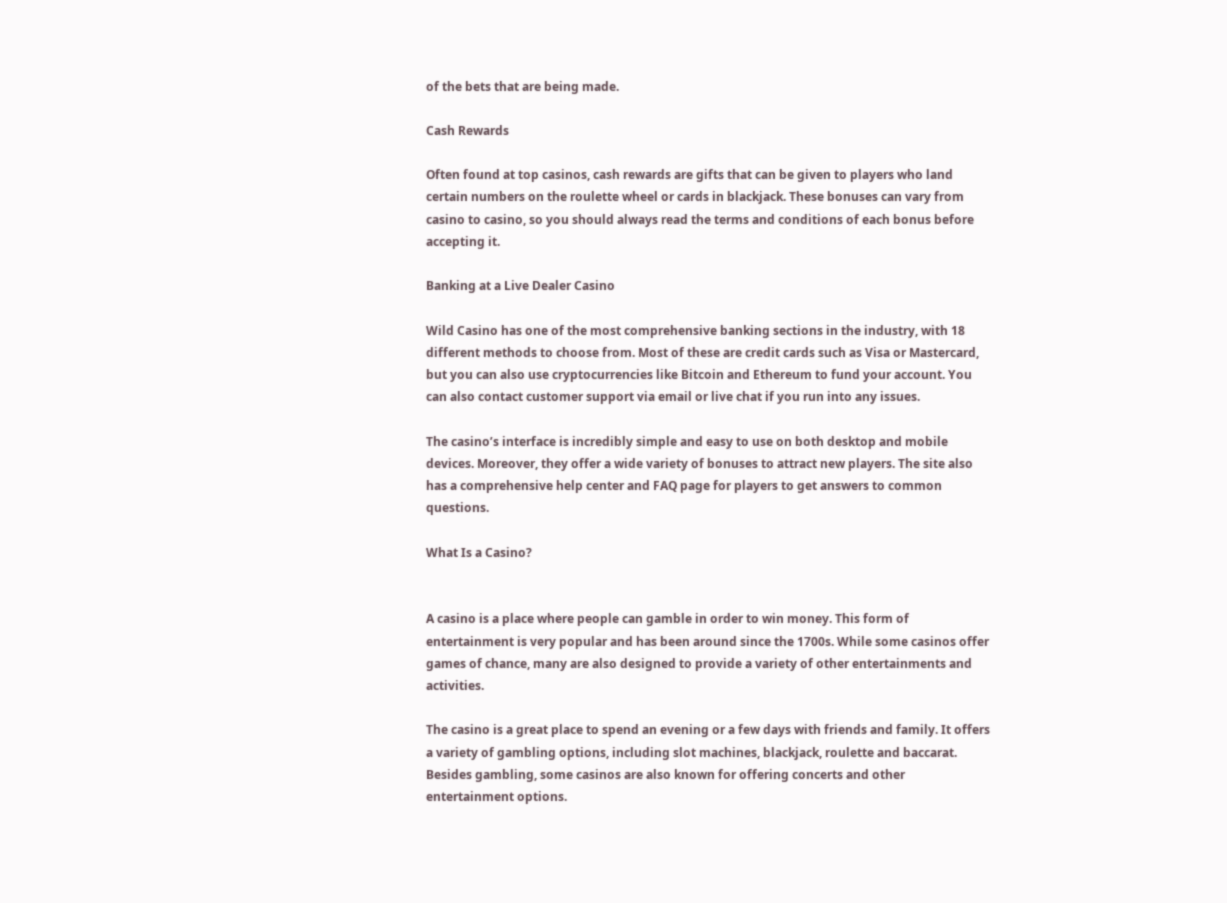of the bets that are being made.

Cash Rewards

Often found at top casinos, cash rewards are gifts that can be given to players who land certain numbers on the roulette wheel or cards in blackjack. These bonuses can vary from casino to casino, so you should always read the terms and conditions of each bonus before accepting it.

Banking at a Live Dealer Casino

Wild Casino has one of the most comprehensive banking sections in the industry, with 18 different methods to choose from. Most of these are credit cards such as Visa or Mastercard, but you can also use cryptocurrencies like Bitcoin and Ethereum to fund your account. You can also contact customer support via email or live chat if you run into any issues.

The casino’s interface is incredibly simple and easy to use on both desktop and mobile devices. Moreover, they offer a wide variety of bonuses to attract new players. The site also has a comprehensive help center and FAQ page for players to get answers to common questions.

What Is a Casino?


A casino is a place where people can gamble in order to win money. This form of entertainment is very popular and has been around since the 1700s. While some casinos offer games of chance, many are also designed to provide a variety of other entertainments and activities.

The casino is a great place to spend an evening or a few days with friends and family. It offers a variety of gambling options, including slot machines, blackjack, roulette and baccarat. Besides gambling, some casinos are also known for offering concerts and other entertainment options.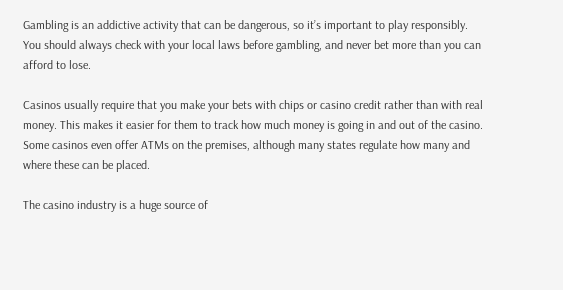Gambling is an addictive activity that can be dangerous, so it’s important to play responsibly. You should always check with your local laws before gambling, and never bet more than you can afford to lose.

Casinos usually require that you make your bets with chips or casino credit rather than with real money. This makes it easier for them to track how much money is going in and out of the casino. Some casinos even offer ATMs on the premises, although many states regulate how many and where these can be placed.

The casino industry is a huge source of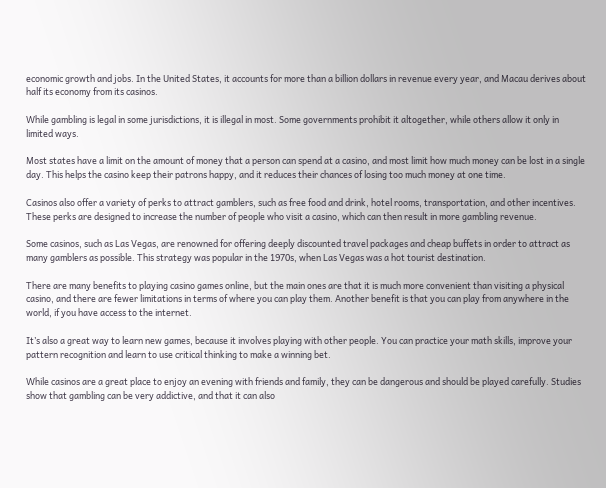economic growth and jobs. In the United States, it accounts for more than a billion dollars in revenue every year, and Macau derives about half its economy from its casinos.

While gambling is legal in some jurisdictions, it is illegal in most. Some governments prohibit it altogether, while others allow it only in limited ways.

Most states have a limit on the amount of money that a person can spend at a casino, and most limit how much money can be lost in a single day. This helps the casino keep their patrons happy, and it reduces their chances of losing too much money at one time.

Casinos also offer a variety of perks to attract gamblers, such as free food and drink, hotel rooms, transportation, and other incentives. These perks are designed to increase the number of people who visit a casino, which can then result in more gambling revenue.

Some casinos, such as Las Vegas, are renowned for offering deeply discounted travel packages and cheap buffets in order to attract as many gamblers as possible. This strategy was popular in the 1970s, when Las Vegas was a hot tourist destination.

There are many benefits to playing casino games online, but the main ones are that it is much more convenient than visiting a physical casino, and there are fewer limitations in terms of where you can play them. Another benefit is that you can play from anywhere in the world, if you have access to the internet.

It’s also a great way to learn new games, because it involves playing with other people. You can practice your math skills, improve your pattern recognition and learn to use critical thinking to make a winning bet.

While casinos are a great place to enjoy an evening with friends and family, they can be dangerous and should be played carefully. Studies show that gambling can be very addictive, and that it can also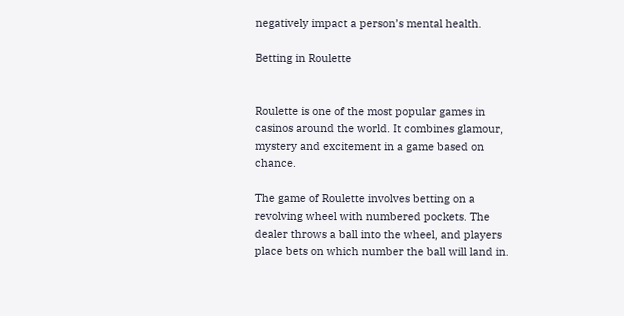negatively impact a person’s mental health.

Betting in Roulette


Roulette is one of the most popular games in casinos around the world. It combines glamour, mystery and excitement in a game based on chance.

The game of Roulette involves betting on a revolving wheel with numbered pockets. The dealer throws a ball into the wheel, and players place bets on which number the ball will land in.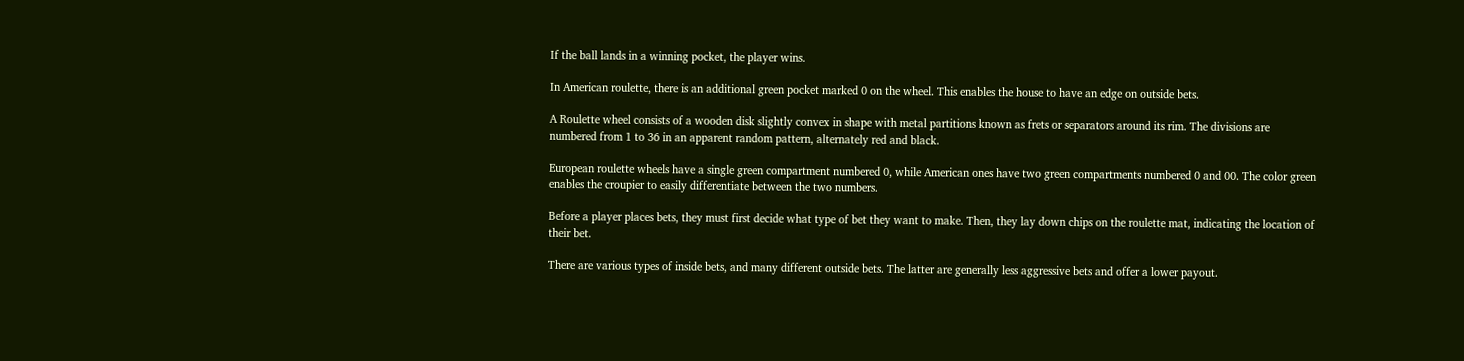If the ball lands in a winning pocket, the player wins.

In American roulette, there is an additional green pocket marked 0 on the wheel. This enables the house to have an edge on outside bets.

A Roulette wheel consists of a wooden disk slightly convex in shape with metal partitions known as frets or separators around its rim. The divisions are numbered from 1 to 36 in an apparent random pattern, alternately red and black.

European roulette wheels have a single green compartment numbered 0, while American ones have two green compartments numbered 0 and 00. The color green enables the croupier to easily differentiate between the two numbers.

Before a player places bets, they must first decide what type of bet they want to make. Then, they lay down chips on the roulette mat, indicating the location of their bet.

There are various types of inside bets, and many different outside bets. The latter are generally less aggressive bets and offer a lower payout.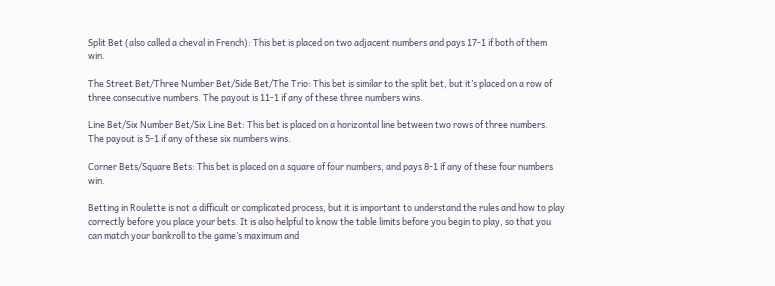Split Bet (also called a cheval in French): This bet is placed on two adjacent numbers and pays 17-1 if both of them win.

The Street Bet/Three Number Bet/Side Bet/The Trio: This bet is similar to the split bet, but it’s placed on a row of three consecutive numbers. The payout is 11-1 if any of these three numbers wins.

Line Bet/Six Number Bet/Six Line Bet: This bet is placed on a horizontal line between two rows of three numbers. The payout is 5-1 if any of these six numbers wins.

Corner Bets/Square Bets: This bet is placed on a square of four numbers, and pays 8-1 if any of these four numbers win.

Betting in Roulette is not a difficult or complicated process, but it is important to understand the rules and how to play correctly before you place your bets. It is also helpful to know the table limits before you begin to play, so that you can match your bankroll to the game’s maximum and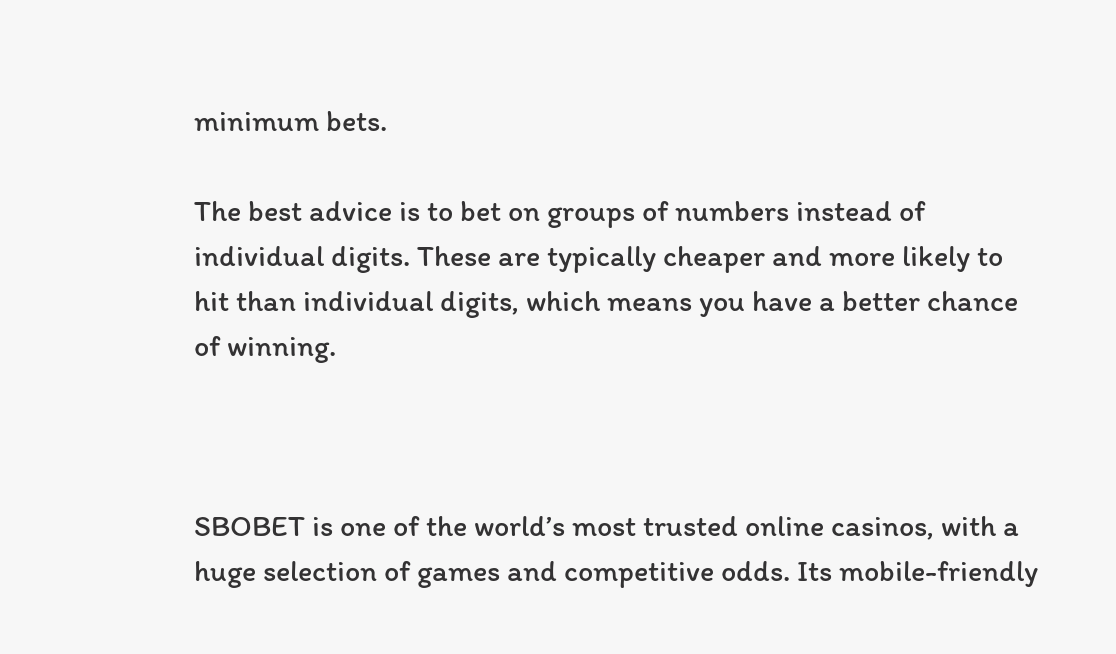minimum bets.

The best advice is to bet on groups of numbers instead of individual digits. These are typically cheaper and more likely to hit than individual digits, which means you have a better chance of winning.



SBOBET is one of the world’s most trusted online casinos, with a huge selection of games and competitive odds. Its mobile-friendly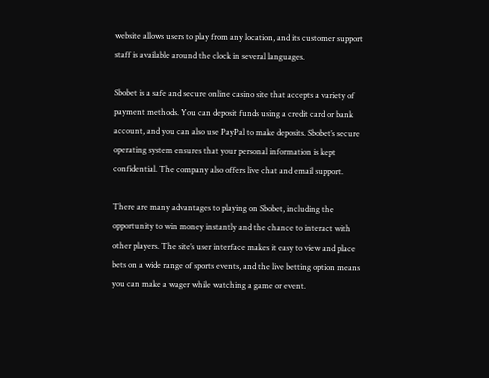website allows users to play from any location, and its customer support staff is available around the clock in several languages.

Sbobet is a safe and secure online casino site that accepts a variety of payment methods. You can deposit funds using a credit card or bank account, and you can also use PayPal to make deposits. Sbobet’s secure operating system ensures that your personal information is kept confidential. The company also offers live chat and email support.

There are many advantages to playing on Sbobet, including the opportunity to win money instantly and the chance to interact with other players. The site’s user interface makes it easy to view and place bets on a wide range of sports events, and the live betting option means you can make a wager while watching a game or event.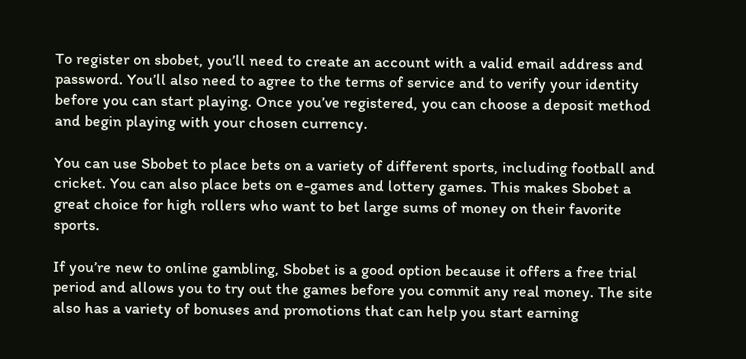To register on sbobet, you’ll need to create an account with a valid email address and password. You’ll also need to agree to the terms of service and to verify your identity before you can start playing. Once you’ve registered, you can choose a deposit method and begin playing with your chosen currency.

You can use Sbobet to place bets on a variety of different sports, including football and cricket. You can also place bets on e-games and lottery games. This makes Sbobet a great choice for high rollers who want to bet large sums of money on their favorite sports.

If you’re new to online gambling, Sbobet is a good option because it offers a free trial period and allows you to try out the games before you commit any real money. The site also has a variety of bonuses and promotions that can help you start earning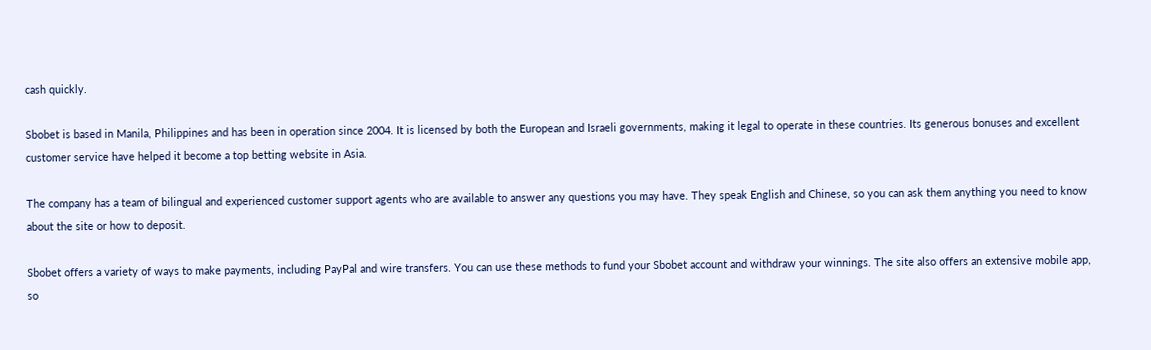cash quickly.

Sbobet is based in Manila, Philippines and has been in operation since 2004. It is licensed by both the European and Israeli governments, making it legal to operate in these countries. Its generous bonuses and excellent customer service have helped it become a top betting website in Asia.

The company has a team of bilingual and experienced customer support agents who are available to answer any questions you may have. They speak English and Chinese, so you can ask them anything you need to know about the site or how to deposit.

Sbobet offers a variety of ways to make payments, including PayPal and wire transfers. You can use these methods to fund your Sbobet account and withdraw your winnings. The site also offers an extensive mobile app, so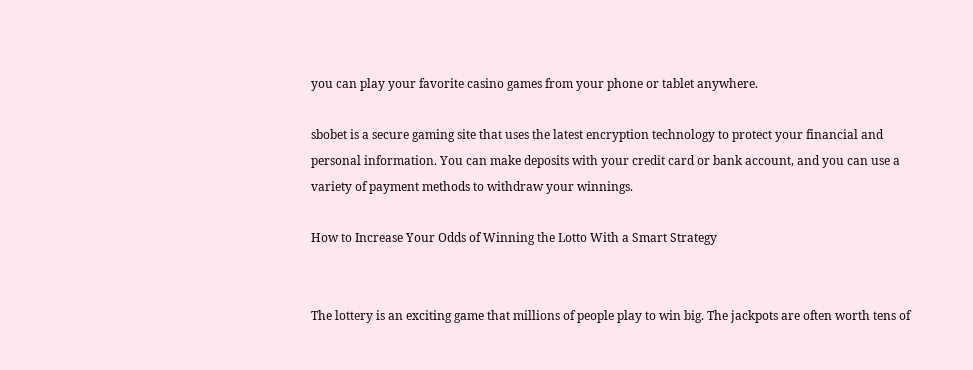you can play your favorite casino games from your phone or tablet anywhere.

sbobet is a secure gaming site that uses the latest encryption technology to protect your financial and personal information. You can make deposits with your credit card or bank account, and you can use a variety of payment methods to withdraw your winnings.

How to Increase Your Odds of Winning the Lotto With a Smart Strategy


The lottery is an exciting game that millions of people play to win big. The jackpots are often worth tens of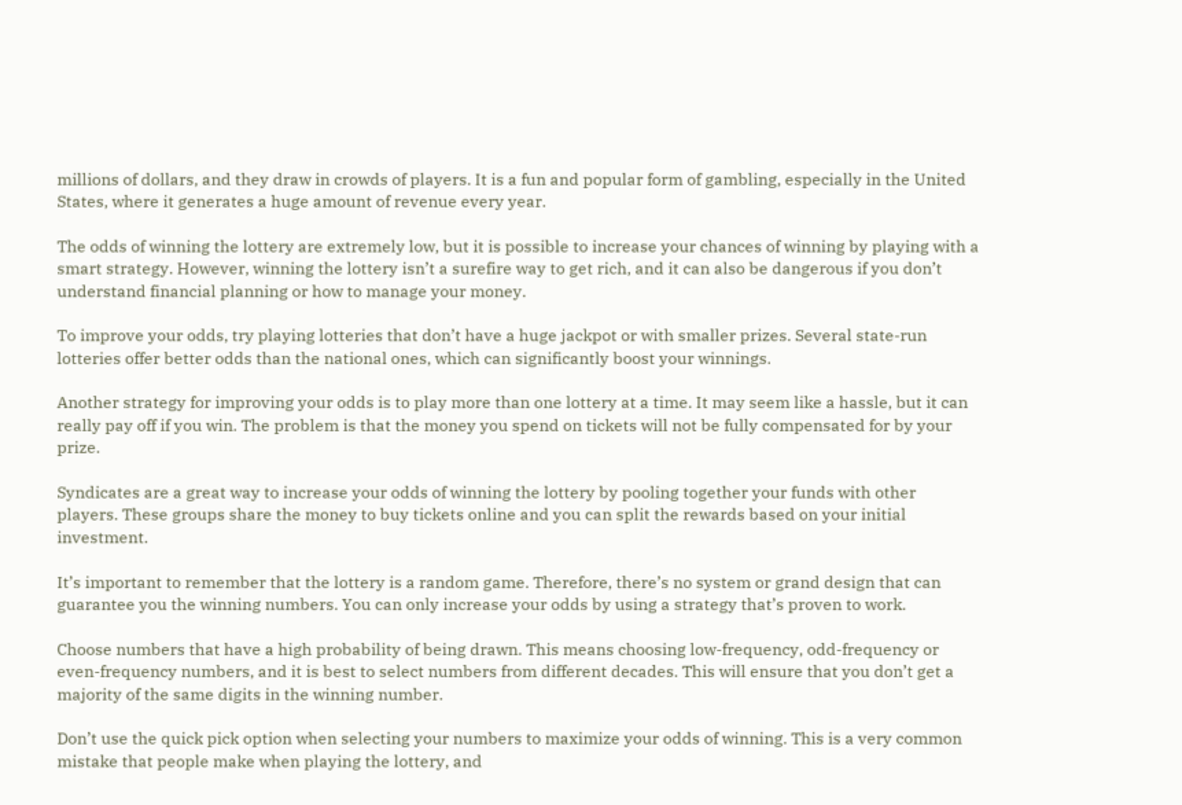millions of dollars, and they draw in crowds of players. It is a fun and popular form of gambling, especially in the United States, where it generates a huge amount of revenue every year.

The odds of winning the lottery are extremely low, but it is possible to increase your chances of winning by playing with a smart strategy. However, winning the lottery isn’t a surefire way to get rich, and it can also be dangerous if you don’t understand financial planning or how to manage your money.

To improve your odds, try playing lotteries that don’t have a huge jackpot or with smaller prizes. Several state-run lotteries offer better odds than the national ones, which can significantly boost your winnings.

Another strategy for improving your odds is to play more than one lottery at a time. It may seem like a hassle, but it can really pay off if you win. The problem is that the money you spend on tickets will not be fully compensated for by your prize.

Syndicates are a great way to increase your odds of winning the lottery by pooling together your funds with other players. These groups share the money to buy tickets online and you can split the rewards based on your initial investment.

It’s important to remember that the lottery is a random game. Therefore, there’s no system or grand design that can guarantee you the winning numbers. You can only increase your odds by using a strategy that’s proven to work.

Choose numbers that have a high probability of being drawn. This means choosing low-frequency, odd-frequency or even-frequency numbers, and it is best to select numbers from different decades. This will ensure that you don’t get a majority of the same digits in the winning number.

Don’t use the quick pick option when selecting your numbers to maximize your odds of winning. This is a very common mistake that people make when playing the lottery, and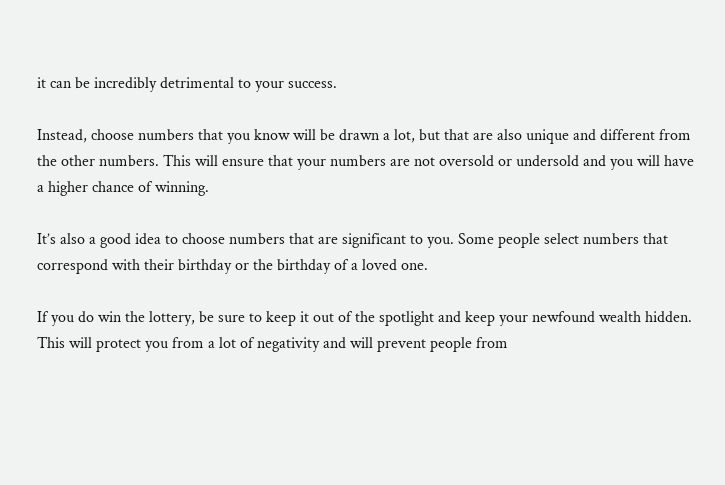it can be incredibly detrimental to your success.

Instead, choose numbers that you know will be drawn a lot, but that are also unique and different from the other numbers. This will ensure that your numbers are not oversold or undersold and you will have a higher chance of winning.

It’s also a good idea to choose numbers that are significant to you. Some people select numbers that correspond with their birthday or the birthday of a loved one.

If you do win the lottery, be sure to keep it out of the spotlight and keep your newfound wealth hidden. This will protect you from a lot of negativity and will prevent people from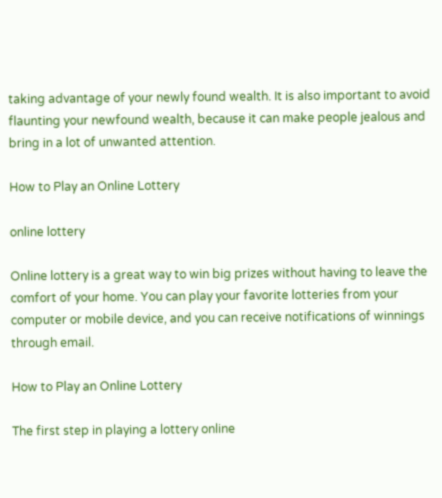taking advantage of your newly found wealth. It is also important to avoid flaunting your newfound wealth, because it can make people jealous and bring in a lot of unwanted attention.

How to Play an Online Lottery

online lottery

Online lottery is a great way to win big prizes without having to leave the comfort of your home. You can play your favorite lotteries from your computer or mobile device, and you can receive notifications of winnings through email.

How to Play an Online Lottery

The first step in playing a lottery online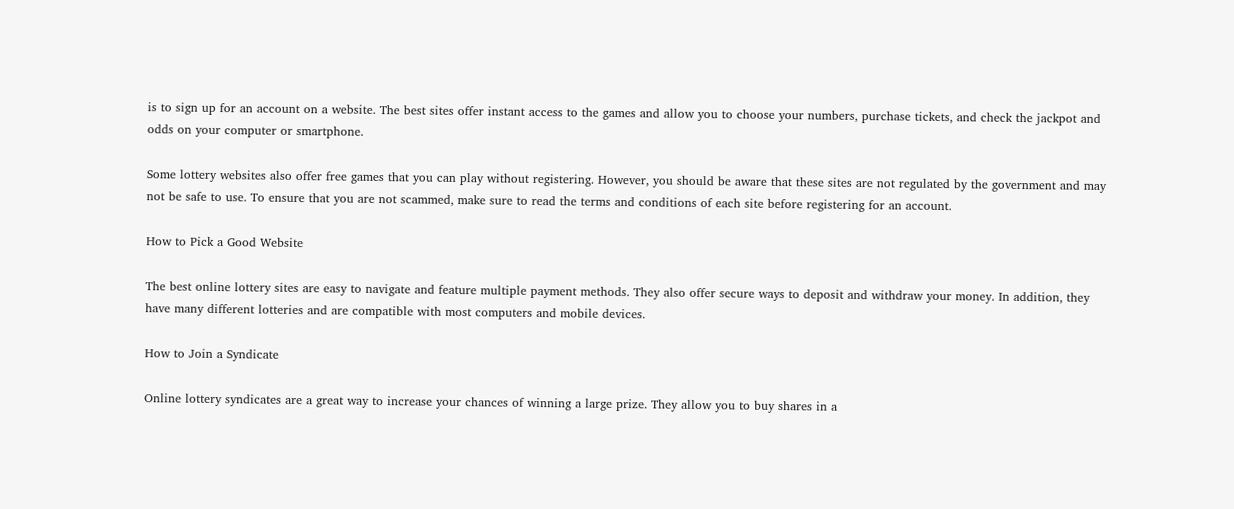is to sign up for an account on a website. The best sites offer instant access to the games and allow you to choose your numbers, purchase tickets, and check the jackpot and odds on your computer or smartphone.

Some lottery websites also offer free games that you can play without registering. However, you should be aware that these sites are not regulated by the government and may not be safe to use. To ensure that you are not scammed, make sure to read the terms and conditions of each site before registering for an account.

How to Pick a Good Website

The best online lottery sites are easy to navigate and feature multiple payment methods. They also offer secure ways to deposit and withdraw your money. In addition, they have many different lotteries and are compatible with most computers and mobile devices.

How to Join a Syndicate

Online lottery syndicates are a great way to increase your chances of winning a large prize. They allow you to buy shares in a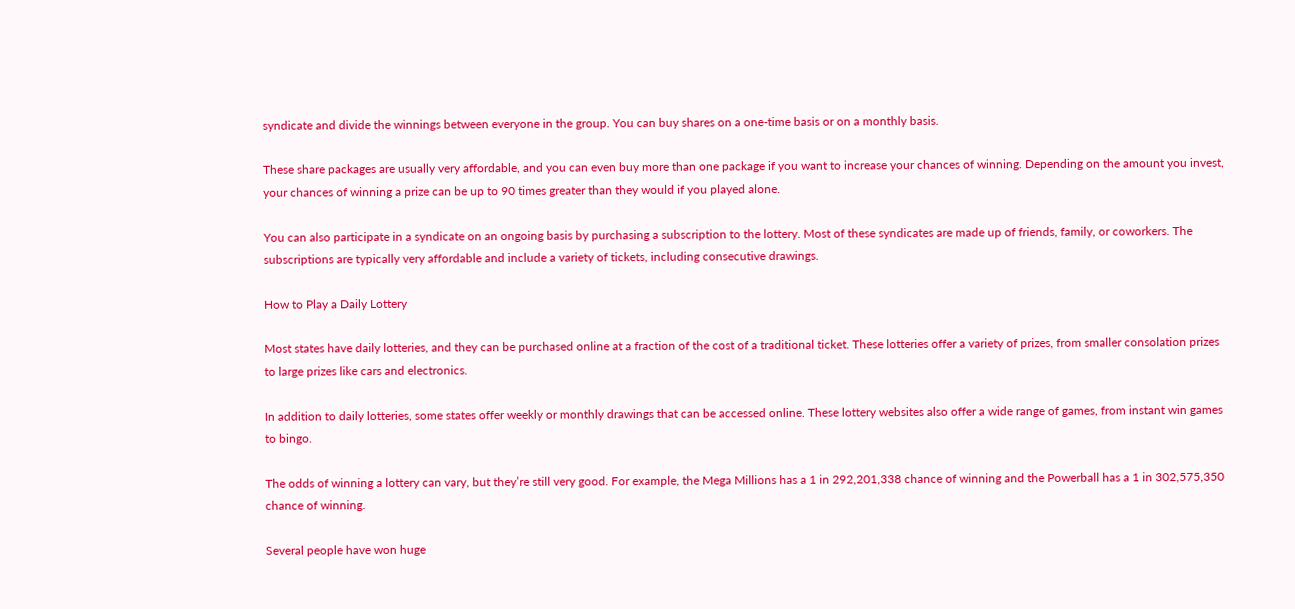syndicate and divide the winnings between everyone in the group. You can buy shares on a one-time basis or on a monthly basis.

These share packages are usually very affordable, and you can even buy more than one package if you want to increase your chances of winning. Depending on the amount you invest, your chances of winning a prize can be up to 90 times greater than they would if you played alone.

You can also participate in a syndicate on an ongoing basis by purchasing a subscription to the lottery. Most of these syndicates are made up of friends, family, or coworkers. The subscriptions are typically very affordable and include a variety of tickets, including consecutive drawings.

How to Play a Daily Lottery

Most states have daily lotteries, and they can be purchased online at a fraction of the cost of a traditional ticket. These lotteries offer a variety of prizes, from smaller consolation prizes to large prizes like cars and electronics.

In addition to daily lotteries, some states offer weekly or monthly drawings that can be accessed online. These lottery websites also offer a wide range of games, from instant win games to bingo.

The odds of winning a lottery can vary, but they’re still very good. For example, the Mega Millions has a 1 in 292,201,338 chance of winning and the Powerball has a 1 in 302,575,350 chance of winning.

Several people have won huge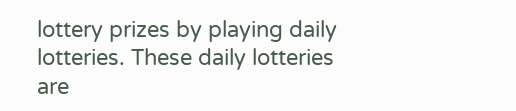lottery prizes by playing daily lotteries. These daily lotteries are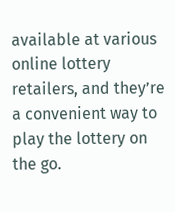available at various online lottery retailers, and they’re a convenient way to play the lottery on the go.